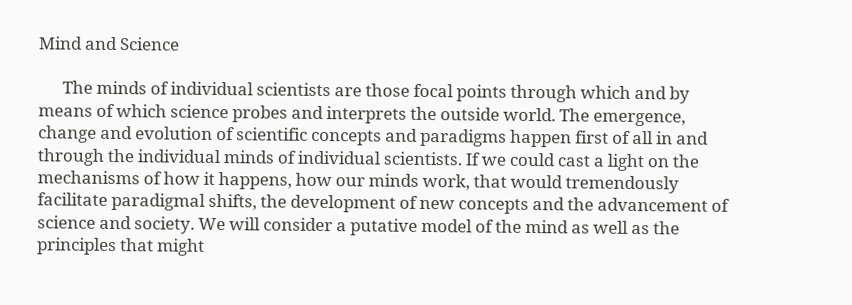Mind and Science

      The minds of individual scientists are those focal points through which and by means of which science probes and interprets the outside world. The emergence, change and evolution of scientific concepts and paradigms happen first of all in and through the individual minds of individual scientists. If we could cast a light on the mechanisms of how it happens, how our minds work, that would tremendously facilitate paradigmal shifts, the development of new concepts and the advancement of science and society. We will consider a putative model of the mind as well as the principles that might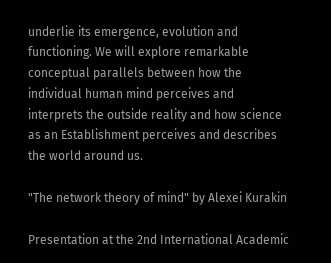underlie its emergence, evolution and functioning. We will explore remarkable conceptual parallels between how the individual human mind perceives and interprets the outside reality and how science as an Establishment perceives and describes the world around us.

"The network theory of mind" by Alexei Kurakin

Presentation at the 2nd International Academic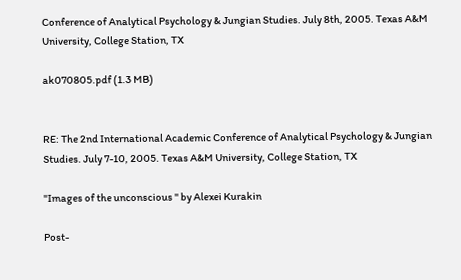Conference of Analytical Psychology & Jungian Studies. July 8th, 2005. Texas A&M University, College Station, TX

ak070805.pdf (1.3 MB)


RE: The 2nd International Academic Conference of Analytical Psychology & Jungian Studies. July 7-10, 2005. Texas A&M University, College Station, TX

"Images of the unconscious " by Alexei Kurakin

Post-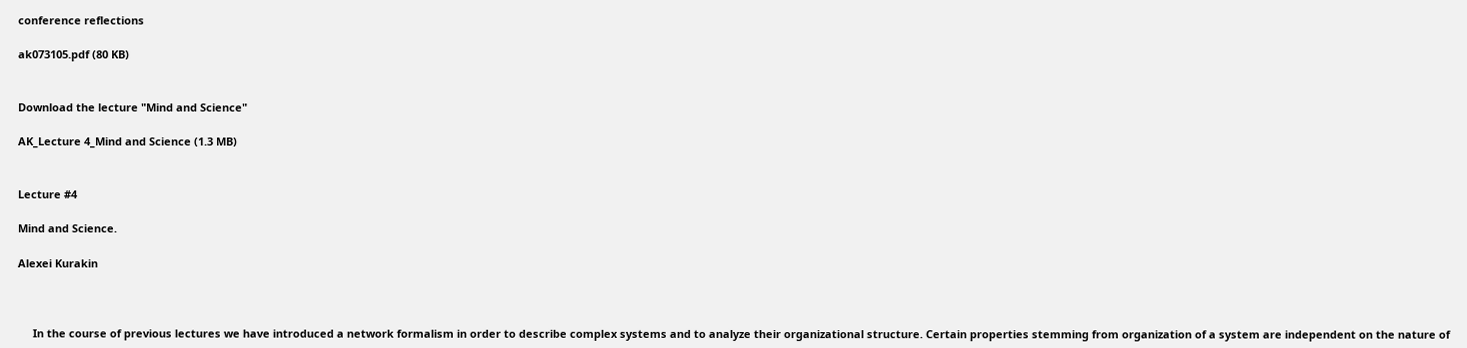conference reflections

ak073105.pdf (80 KB)


Download the lecture "Mind and Science"

AK_Lecture 4_Mind and Science (1.3 MB)


Lecture #4

Mind and Science.

Alexei Kurakin



     In the course of previous lectures we have introduced a network formalism in order to describe complex systems and to analyze their organizational structure. Certain properties stemming from organization of a system are independent on the nature of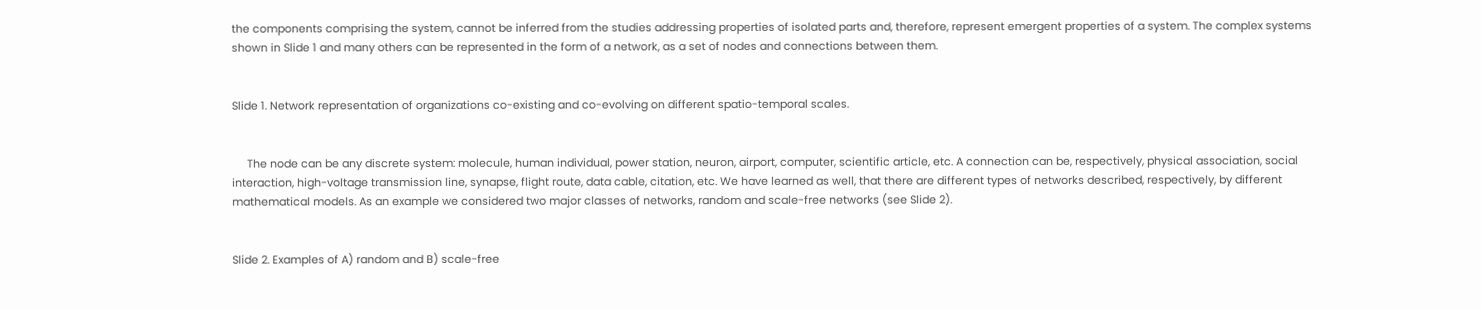the components comprising the system, cannot be inferred from the studies addressing properties of isolated parts and, therefore, represent emergent properties of a system. The complex systems shown in Slide 1 and many others can be represented in the form of a network, as a set of nodes and connections between them.


Slide 1. Network representation of organizations co-existing and co-evolving on different spatio-temporal scales.


     The node can be any discrete system: molecule, human individual, power station, neuron, airport, computer, scientific article, etc. A connection can be, respectively, physical association, social interaction, high-voltage transmission line, synapse, flight route, data cable, citation, etc. We have learned as well, that there are different types of networks described, respectively, by different mathematical models. As an example we considered two major classes of networks, random and scale-free networks (see Slide 2).


Slide 2. Examples of A) random and B) scale-free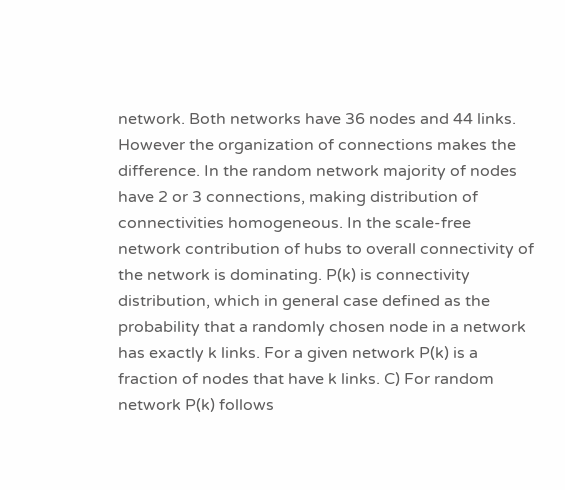network. Both networks have 36 nodes and 44 links. However the organization of connections makes the difference. In the random network majority of nodes have 2 or 3 connections, making distribution of connectivities homogeneous. In the scale-free network contribution of hubs to overall connectivity of the network is dominating. P(k) is connectivity distribution, which in general case defined as the probability that a randomly chosen node in a network has exactly k links. For a given network P(k) is a fraction of nodes that have k links. C) For random network P(k) follows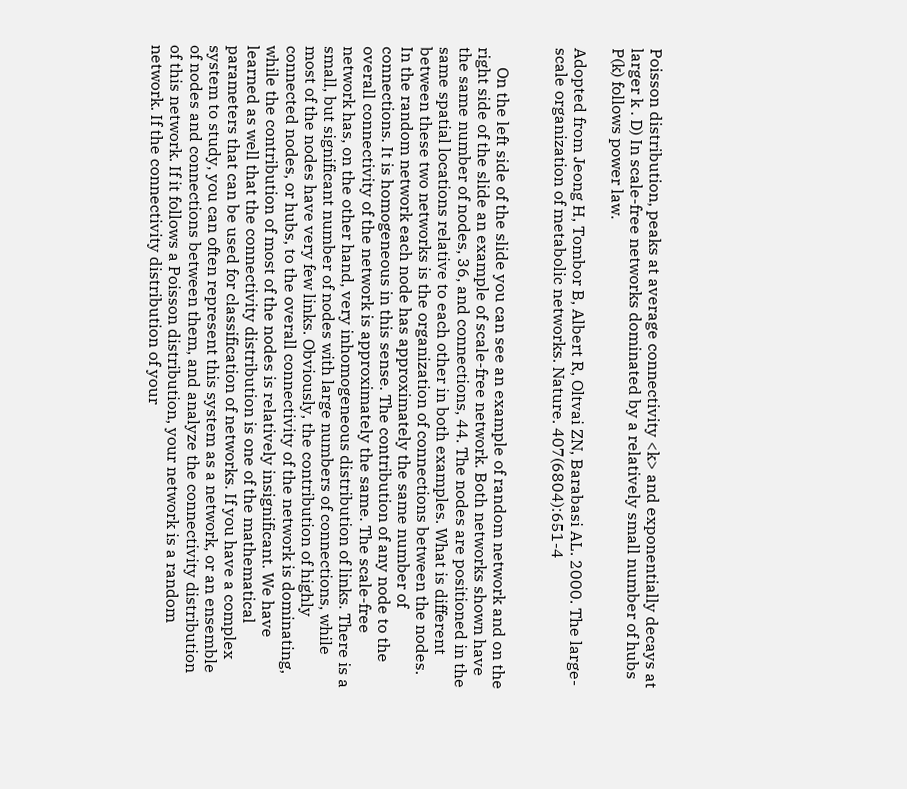Poisson distribution, peaks at average connectivity <k> and exponentially decays at larger k . D) In scale-free networks dominated by a relatively small number of hubs P(k) follows power law.

Adopted from Jeong H, Tombor B, Albert R, Oltvai ZN, Barabasi AL. 2000. The large-scale organization of metabolic networks. Nature. 407(6804):651-4


     On the left side of the slide you can see an example of random network and on the right side of the slide an example of scale-free network. Both networks shown have the same number of nodes, 36, and connections, 44. The nodes are positioned in the same spatial locations relative to each other in both examples. What is different between these two networks is the organization of connections between the nodes. In the random network each node has approximately the same number of connections. It is homogeneous in this sense. The contribution of any node to the overall connectivity of the network is approximately the same. The scale-free network has, on the other hand, very inhomogeneous distribution of links. There is a small, but significant number of nodes with large numbers of connections, while most of the nodes have very few links. Obviously, the contribution of highly connected nodes, or hubs, to the overall connectivity of the network is dominating, while the contribution of most of the nodes is relatively insignificant. We have learned as well that the connectivity distribution is one of the mathematical parameters that can be used for classification of networks. If you have a complex system to study, you can often represent this system as a network, or an ensemble of nodes and connections between them, and analyze the connectivity distribution of this network. If it follows a Poisson distribution, your network is a random network. If the connectivity distribution of your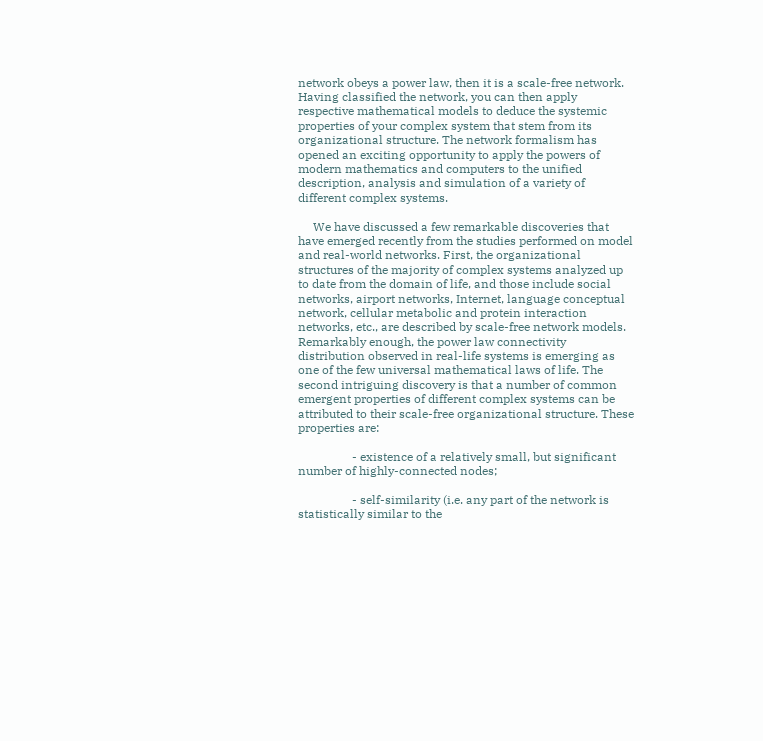network obeys a power law, then it is a scale-free network. Having classified the network, you can then apply respective mathematical models to deduce the systemic properties of your complex system that stem from its organizational structure. The network formalism has opened an exciting opportunity to apply the powers of modern mathematics and computers to the unified description, analysis and simulation of a variety of different complex systems.

     We have discussed a few remarkable discoveries that have emerged recently from the studies performed on model and real-world networks. First, the organizational structures of the majority of complex systems analyzed up to date from the domain of life, and those include social networks, airport networks, Internet, language conceptual network, cellular metabolic and protein interaction networks, etc., are described by scale-free network models. Remarkably enough, the power law connectivity distribution observed in real-life systems is emerging as one of the few universal mathematical laws of life. The second intriguing discovery is that a number of common emergent properties of different complex systems can be attributed to their scale-free organizational structure. These properties are:

                  - existence of a relatively small, but significant number of highly-connected nodes;

                  - self-similarity (i.e. any part of the network is statistically similar to the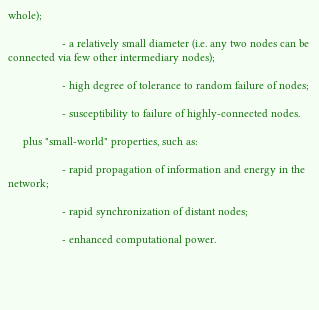whole);

                  - a relatively small diameter (i.e. any two nodes can be connected via few other intermediary nodes);

                  - high degree of tolerance to random failure of nodes;

                  - susceptibility to failure of highly-connected nodes.

     plus "small-world" properties, such as:

                  - rapid propagation of information and energy in the network;

                  - rapid synchronization of distant nodes;

                  - enhanced computational power.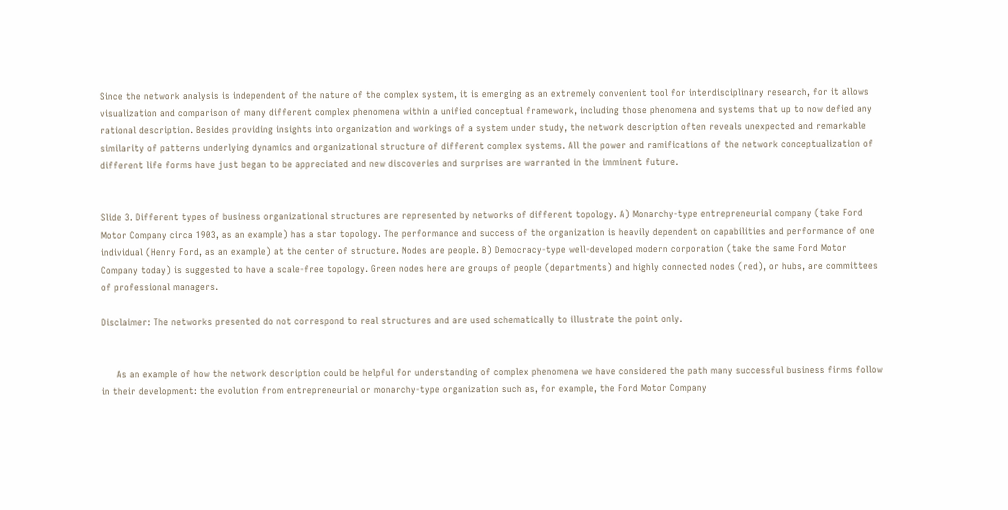Since the network analysis is independent of the nature of the complex system, it is emerging as an extremely convenient tool for interdisciplinary research, for it allows visualization and comparison of many different complex phenomena within a unified conceptual framework, including those phenomena and systems that up to now defied any rational description. Besides providing insights into organization and workings of a system under study, the network description often reveals unexpected and remarkable similarity of patterns underlying dynamics and organizational structure of different complex systems. All the power and ramifications of the network conceptualization of different life forms have just began to be appreciated and new discoveries and surprises are warranted in the imminent future.


Slide 3. Different types of business organizational structures are represented by networks of different topology. A) Monarchy-type entrepreneurial company (take Ford Motor Company circa 1903, as an example) has a star topology. The performance and success of the organization is heavily dependent on capabilities and performance of one individual (Henry Ford, as an example) at the center of structure. Nodes are people. B) Democracy-type well-developed modern corporation (take the same Ford Motor Company today) is suggested to have a scale-free topology. Green nodes here are groups of people (departments) and highly connected nodes (red), or hubs, are committees of professional managers.

Disclaimer: The networks presented do not correspond to real structures and are used schematically to illustrate the point only.


     As an example of how the network description could be helpful for understanding of complex phenomena we have considered the path many successful business firms follow in their development: the evolution from entrepreneurial or monarchy-type organization such as, for example, the Ford Motor Company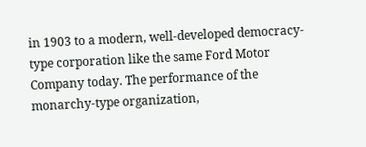in 1903 to a modern, well-developed democracy-type corporation like the same Ford Motor Company today. The performance of the monarchy-type organization,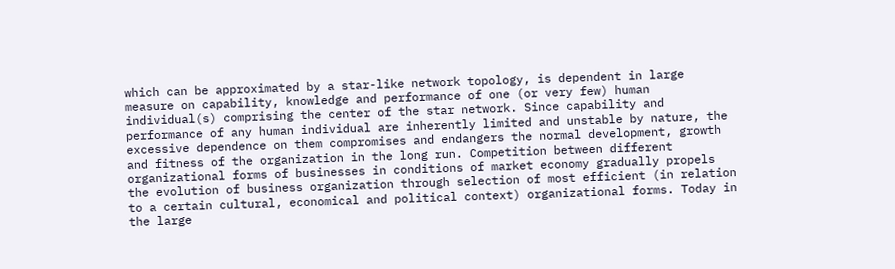which can be approximated by a star-like network topology, is dependent in large measure on capability, knowledge and performance of one (or very few) human individual(s) comprising the center of the star network. Since capability and performance of any human individual are inherently limited and unstable by nature, the excessive dependence on them compromises and endangers the normal development, growth and fitness of the organization in the long run. Competition between different organizational forms of businesses in conditions of market economy gradually propels the evolution of business organization through selection of most efficient (in relation to a certain cultural, economical and political context) organizational forms. Today in the large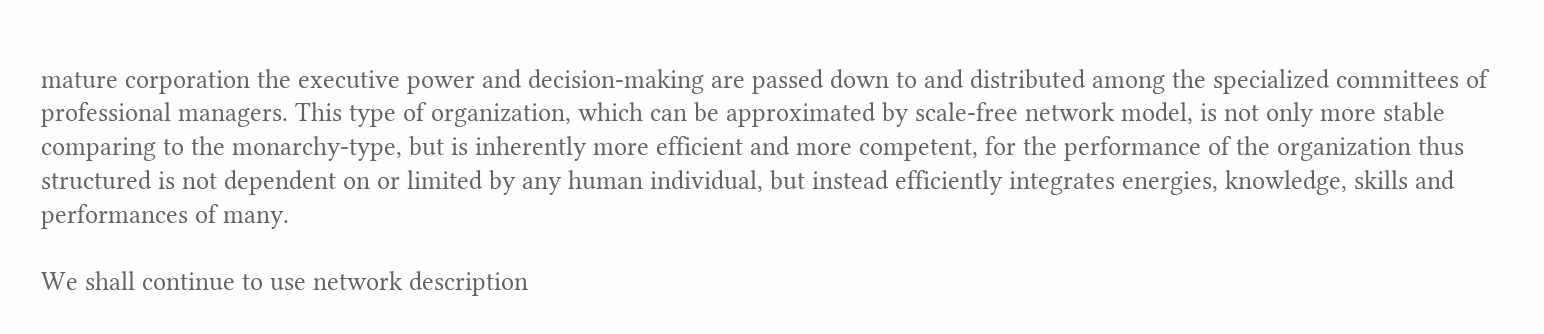mature corporation the executive power and decision-making are passed down to and distributed among the specialized committees of professional managers. This type of organization, which can be approximated by scale-free network model, is not only more stable comparing to the monarchy-type, but is inherently more efficient and more competent, for the performance of the organization thus structured is not dependent on or limited by any human individual, but instead efficiently integrates energies, knowledge, skills and performances of many.

We shall continue to use network description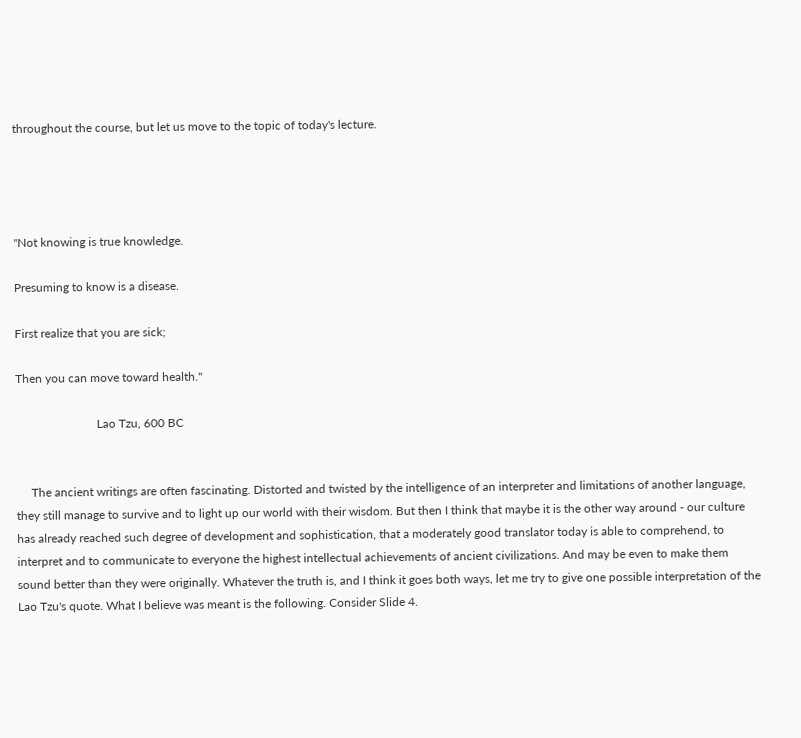throughout the course, but let us move to the topic of today's lecture.




"Not knowing is true knowledge.

Presuming to know is a disease.

First realize that you are sick;

Then you can move toward health."

                           Lao Tzu, 600 BC


     The ancient writings are often fascinating. Distorted and twisted by the intelligence of an interpreter and limitations of another language, they still manage to survive and to light up our world with their wisdom. But then I think that maybe it is the other way around - our culture has already reached such degree of development and sophistication, that a moderately good translator today is able to comprehend, to interpret and to communicate to everyone the highest intellectual achievements of ancient civilizations. And may be even to make them sound better than they were originally. Whatever the truth is, and I think it goes both ways, let me try to give one possible interpretation of the Lao Tzu's quote. What I believe was meant is the following. Consider Slide 4.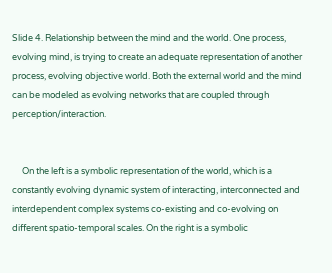Slide 4. Relationship between the mind and the world. One process, evolving mind, is trying to create an adequate representation of another process, evolving objective world. Both the external world and the mind can be modeled as evolving networks that are coupled through perception/interaction.


     On the left is a symbolic representation of the world, which is a constantly evolving dynamic system of interacting, interconnected and interdependent complex systems co-existing and co-evolving on different spatio-temporal scales. On the right is a symbolic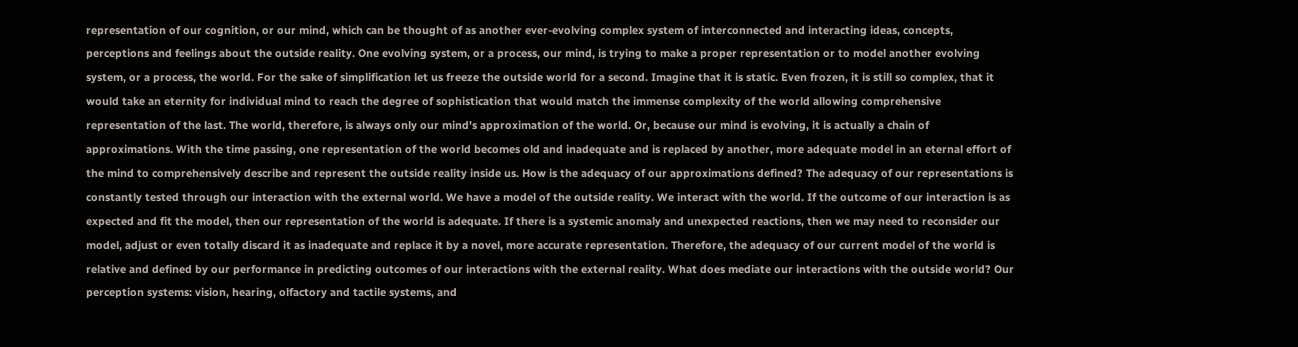representation of our cognition, or our mind, which can be thought of as another ever-evolving complex system of interconnected and interacting ideas, concepts, perceptions and feelings about the outside reality. One evolving system, or a process, our mind, is trying to make a proper representation or to model another evolving system, or a process, the world. For the sake of simplification let us freeze the outside world for a second. Imagine that it is static. Even frozen, it is still so complex, that it would take an eternity for individual mind to reach the degree of sophistication that would match the immense complexity of the world allowing comprehensive representation of the last. The world, therefore, is always only our mind's approximation of the world. Or, because our mind is evolving, it is actually a chain of approximations. With the time passing, one representation of the world becomes old and inadequate and is replaced by another, more adequate model in an eternal effort of the mind to comprehensively describe and represent the outside reality inside us. How is the adequacy of our approximations defined? The adequacy of our representations is constantly tested through our interaction with the external world. We have a model of the outside reality. We interact with the world. If the outcome of our interaction is as expected and fit the model, then our representation of the world is adequate. If there is a systemic anomaly and unexpected reactions, then we may need to reconsider our model, adjust or even totally discard it as inadequate and replace it by a novel, more accurate representation. Therefore, the adequacy of our current model of the world is relative and defined by our performance in predicting outcomes of our interactions with the external reality. What does mediate our interactions with the outside world? Our perception systems: vision, hearing, olfactory and tactile systems, and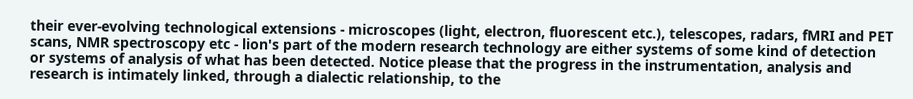their ever-evolving technological extensions - microscopes (light, electron, fluorescent etc.), telescopes, radars, fMRI and PET scans, NMR spectroscopy etc - lion's part of the modern research technology are either systems of some kind of detection or systems of analysis of what has been detected. Notice please that the progress in the instrumentation, analysis and research is intimately linked, through a dialectic relationship, to the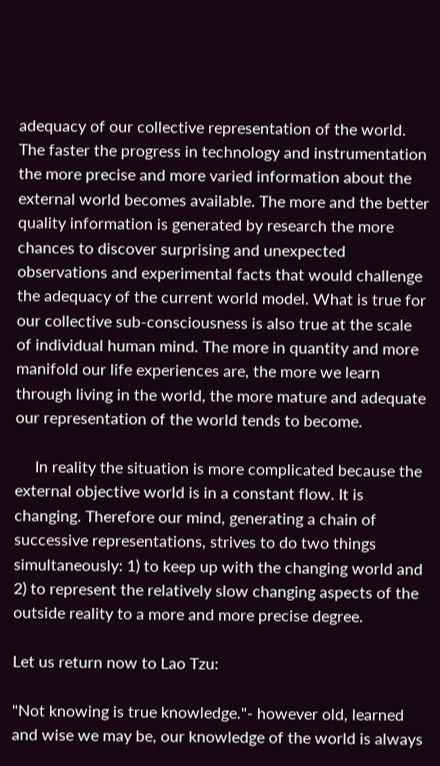adequacy of our collective representation of the world. The faster the progress in technology and instrumentation the more precise and more varied information about the external world becomes available. The more and the better quality information is generated by research the more chances to discover surprising and unexpected observations and experimental facts that would challenge the adequacy of the current world model. What is true for our collective sub-consciousness is also true at the scale of individual human mind. The more in quantity and more manifold our life experiences are, the more we learn through living in the world, the more mature and adequate our representation of the world tends to become.

     In reality the situation is more complicated because the external objective world is in a constant flow. It is changing. Therefore our mind, generating a chain of successive representations, strives to do two things simultaneously: 1) to keep up with the changing world and 2) to represent the relatively slow changing aspects of the outside reality to a more and more precise degree.

Let us return now to Lao Tzu:

"Not knowing is true knowledge."- however old, learned and wise we may be, our knowledge of the world is always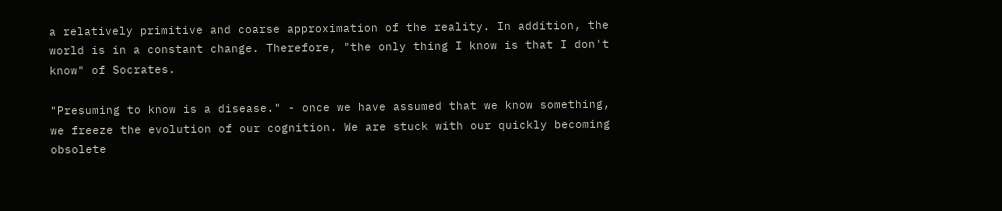a relatively primitive and coarse approximation of the reality. In addition, the world is in a constant change. Therefore, "the only thing I know is that I don't know" of Socrates.

"Presuming to know is a disease." - once we have assumed that we know something, we freeze the evolution of our cognition. We are stuck with our quickly becoming obsolete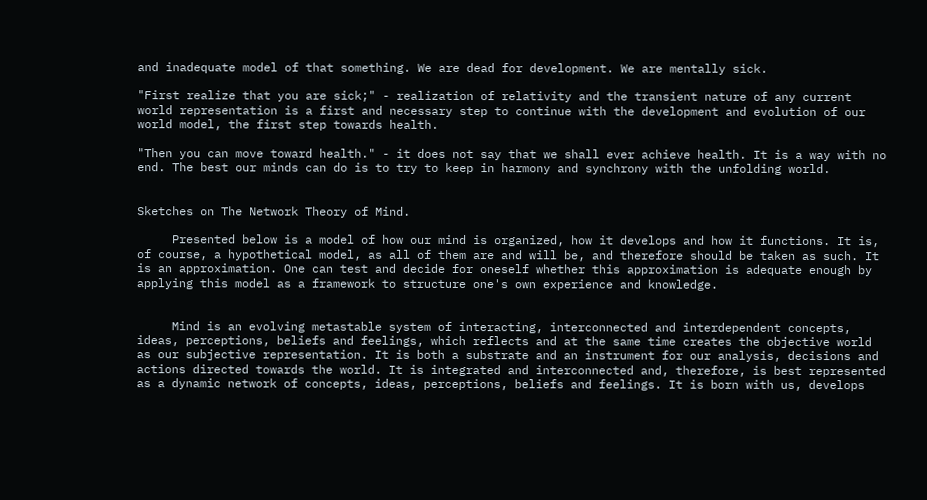and inadequate model of that something. We are dead for development. We are mentally sick.

"First realize that you are sick;" - realization of relativity and the transient nature of any current world representation is a first and necessary step to continue with the development and evolution of our world model, the first step towards health.

"Then you can move toward health." - it does not say that we shall ever achieve health. It is a way with no end. The best our minds can do is to try to keep in harmony and synchrony with the unfolding world.


Sketches on The Network Theory of Mind.

     Presented below is a model of how our mind is organized, how it develops and how it functions. It is, of course, a hypothetical model, as all of them are and will be, and therefore should be taken as such. It is an approximation. One can test and decide for oneself whether this approximation is adequate enough by applying this model as a framework to structure one's own experience and knowledge.


     Mind is an evolving metastable system of interacting, interconnected and interdependent concepts, ideas, perceptions, beliefs and feelings, which reflects and at the same time creates the objective world as our subjective representation. It is both a substrate and an instrument for our analysis, decisions and actions directed towards the world. It is integrated and interconnected and, therefore, is best represented as a dynamic network of concepts, ideas, perceptions, beliefs and feelings. It is born with us, develops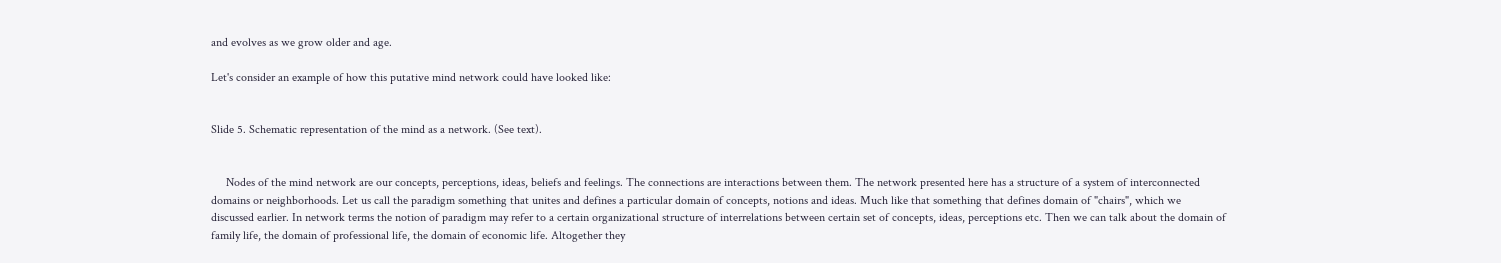and evolves as we grow older and age.

Let's consider an example of how this putative mind network could have looked like:


Slide 5. Schematic representation of the mind as a network. (See text).


     Nodes of the mind network are our concepts, perceptions, ideas, beliefs and feelings. The connections are interactions between them. The network presented here has a structure of a system of interconnected domains or neighborhoods. Let us call the paradigm something that unites and defines a particular domain of concepts, notions and ideas. Much like that something that defines domain of "chairs", which we discussed earlier. In network terms the notion of paradigm may refer to a certain organizational structure of interrelations between certain set of concepts, ideas, perceptions etc. Then we can talk about the domain of family life, the domain of professional life, the domain of economic life. Altogether they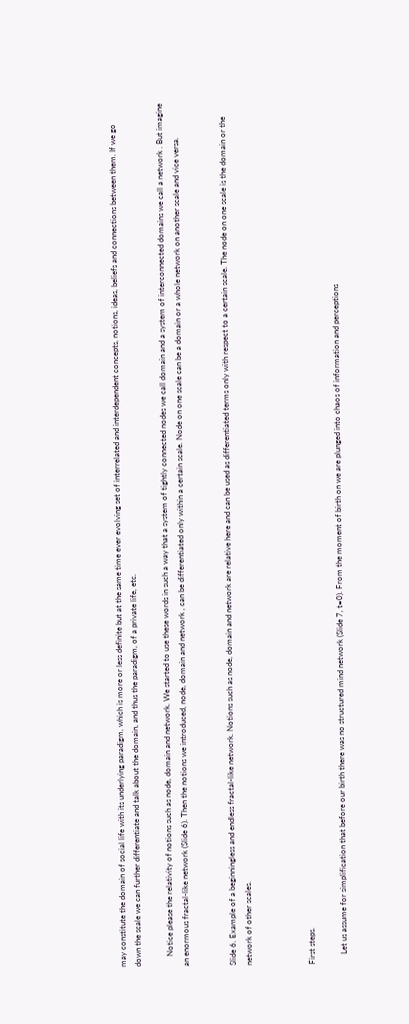may constitute the domain of social life with its underlying paradigm, which is more or less definite but at the same time ever evolving set of interrelated and interdependent concepts, notions, ideas, beliefs and connections between them. If we go down the scale we can further differentiate and talk about the domain, and thus the paradigm, of a private life, etc.

     Notice please the relativity of notions such as node, domain and network. We started to use these words in such a way that a system of tightly connected nodes we call domain and a system of interconnected domains we call a network . But imagine an enormous fractal-like network (Slide 6). Then the notions we introduced, node, domain and network , can be differentiated only within a certain scale. Node on one scale can be a domain or a whole network on another scale and vice versa.


Slide 6. Example of a beginningless and endless fractal-like network. Notions such as node, domain and network are relative here and can be used as differentiated terms only with respect to a certain scale. The node on one scale is the domain or the network of other scales.



First steps.

     Let us assume for simplification that before our birth there was no structured mind network (Slide 7, t=0). From the moment of birth on we are plunged into chaos of information and perceptions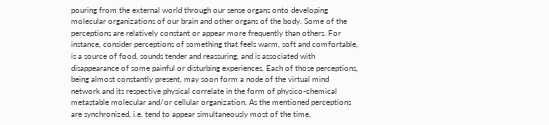pouring from the external world through our sense organs onto developing molecular organizations of our brain and other organs of the body. Some of the perceptions are relatively constant or appear more frequently than others. For instance, consider perceptions of something that feels warm, soft and comfortable, is a source of food, sounds tender and reassuring, and is associated with disappearance of some painful or disturbing experiences. Each of those perceptions, being almost constantly present, may soon form a node of the virtual mind network and its respective physical correlate in the form of physico-chemical metastable molecular and/or cellular organization. As the mentioned perceptions are synchronized, i.e. tend to appear simultaneously most of the time,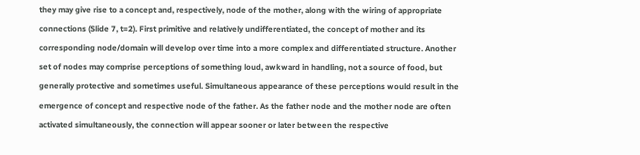they may give rise to a concept and, respectively, node of the mother, along with the wiring of appropriate connections (Slide 7, t=2). First primitive and relatively undifferentiated, the concept of mother and its corresponding node/domain will develop over time into a more complex and differentiated structure. Another set of nodes may comprise perceptions of something loud, awkward in handling, not a source of food, but generally protective and sometimes useful. Simultaneous appearance of these perceptions would result in the emergence of concept and respective node of the father. As the father node and the mother node are often activated simultaneously, the connection will appear sooner or later between the respective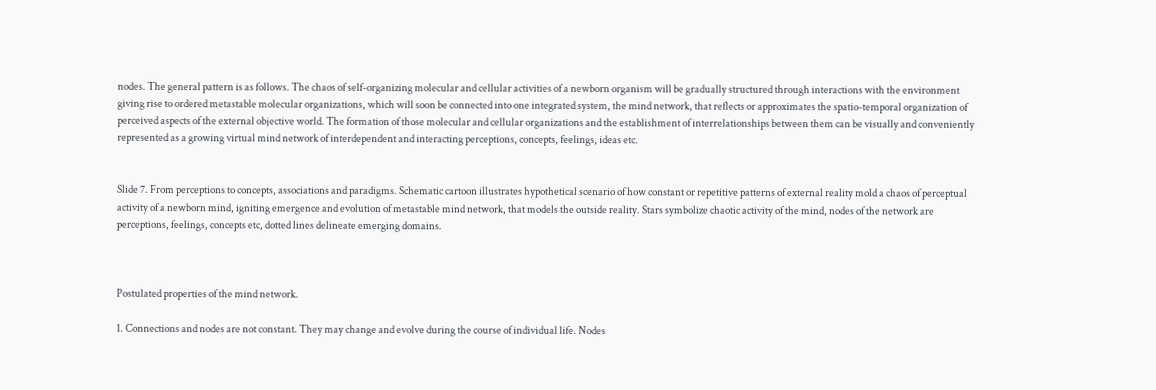nodes. The general pattern is as follows. The chaos of self-organizing molecular and cellular activities of a newborn organism will be gradually structured through interactions with the environment giving rise to ordered metastable molecular organizations, which will soon be connected into one integrated system, the mind network, that reflects or approximates the spatio-temporal organization of perceived aspects of the external objective world. The formation of those molecular and cellular organizations and the establishment of interrelationships between them can be visually and conveniently represented as a growing virtual mind network of interdependent and interacting perceptions, concepts, feelings, ideas etc.


Slide 7. From perceptions to concepts, associations and paradigms. Schematic cartoon illustrates hypothetical scenario of how constant or repetitive patterns of external reality mold a chaos of perceptual activity of a newborn mind, igniting emergence and evolution of metastable mind network, that models the outside reality. Stars symbolize chaotic activity of the mind, nodes of the network are perceptions, feelings, concepts etc, dotted lines delineate emerging domains.



Postulated properties of the mind network.

1. Connections and nodes are not constant. They may change and evolve during the course of individual life. Nodes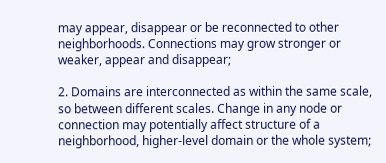may appear, disappear or be reconnected to other neighborhoods. Connections may grow stronger or weaker, appear and disappear;

2. Domains are interconnected as within the same scale, so between different scales. Change in any node or connection may potentially affect structure of a neighborhood, higher-level domain or the whole system;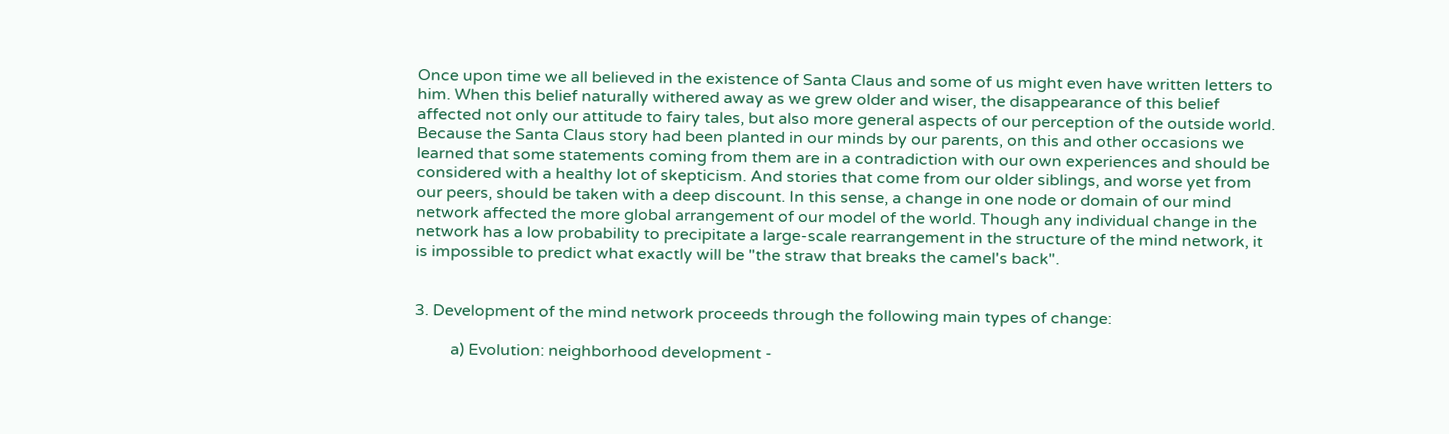Once upon time we all believed in the existence of Santa Claus and some of us might even have written letters to him. When this belief naturally withered away as we grew older and wiser, the disappearance of this belief affected not only our attitude to fairy tales, but also more general aspects of our perception of the outside world. Because the Santa Claus story had been planted in our minds by our parents, on this and other occasions we learned that some statements coming from them are in a contradiction with our own experiences and should be considered with a healthy lot of skepticism. And stories that come from our older siblings, and worse yet from our peers, should be taken with a deep discount. In this sense, a change in one node or domain of our mind network affected the more global arrangement of our model of the world. Though any individual change in the network has a low probability to precipitate a large-scale rearrangement in the structure of the mind network, it is impossible to predict what exactly will be "the straw that breaks the camel's back".


3. Development of the mind network proceeds through the following main types of change:

         a) Evolution: neighborhood development -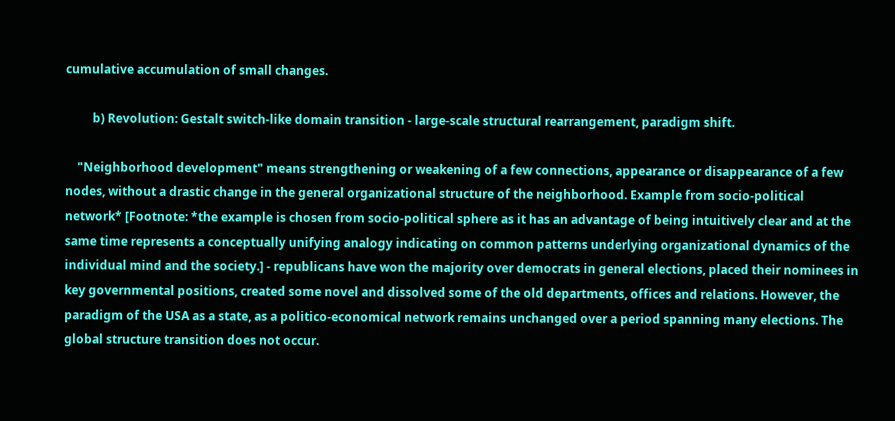cumulative accumulation of small changes.

         b) Revolution: Gestalt switch-like domain transition - large-scale structural rearrangement, paradigm shift.

    "Neighborhood development" means strengthening or weakening of a few connections, appearance or disappearance of a few nodes, without a drastic change in the general organizational structure of the neighborhood. Example from socio-political network* [Footnote: *the example is chosen from socio-political sphere as it has an advantage of being intuitively clear and at the same time represents a conceptually unifying analogy indicating on common patterns underlying organizational dynamics of the individual mind and the society.] - republicans have won the majority over democrats in general elections, placed their nominees in key governmental positions, created some novel and dissolved some of the old departments, offices and relations. However, the paradigm of the USA as a state, as a politico-economical network remains unchanged over a period spanning many elections. The global structure transition does not occur.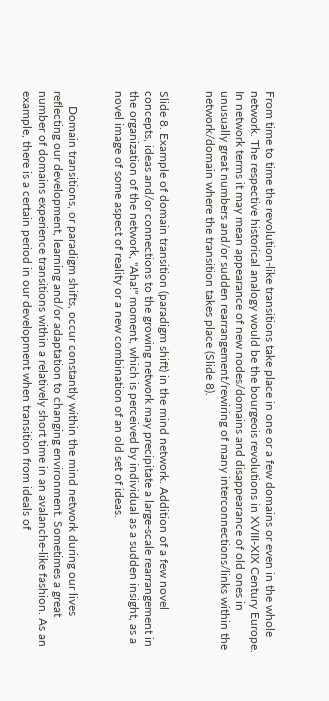From time to time the revolution-like transitions take place in one or a few domains or even in the whole network. The respective historical analogy would be the bourgeois revolutions in XVIII-XIX Century Europe. In network terms it may mean appearance of new nodes/domains and disappearance of old ones in unusually great numbers and/or sudden rearrangement/rewiring of many interconnections/links within the network/domain where the transition takes place (Slide 8).


Slide 8. Example of domain transition (paradigm shift) in the mind network. Addition of a few novel concepts, ideas and/or connections to the growing network may precipitate a large-scale rearrangement in the organization of the network, "Aha!" moment, which is perceived by individual as a sudden insight, as a novel image of some aspect of reality or a new combination of an old set of ideas.


     Domain transitions, or paradigm shifts, occur constantly within the mind network during our lives reflecting our development, learning and/or adaptation to changing environment. Sometimes a great number of domains experience transitions within a relatively short time in an avalanche-like fashion. As an example, there is a certain period in our development when transition from ideals of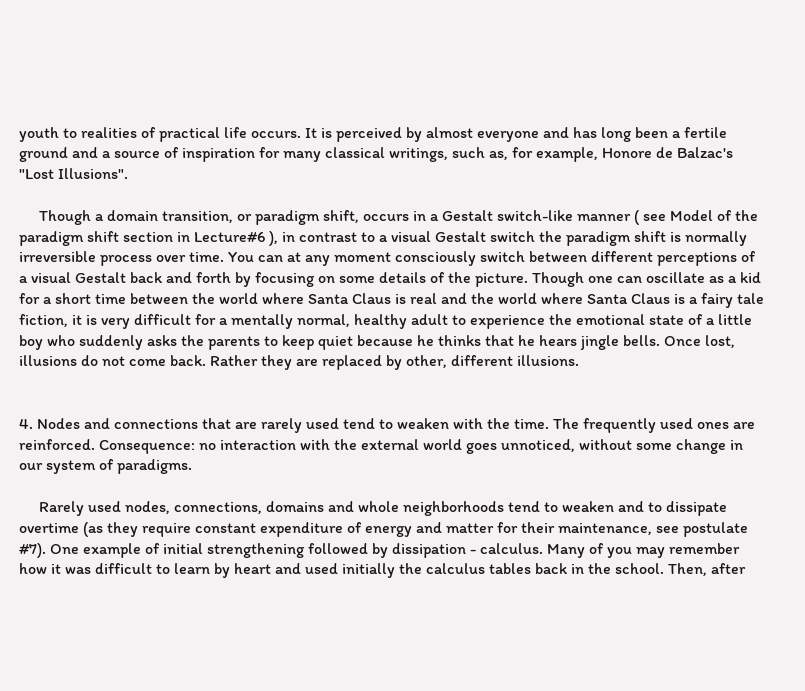youth to realities of practical life occurs. It is perceived by almost everyone and has long been a fertile ground and a source of inspiration for many classical writings, such as, for example, Honore de Balzac's "Lost Illusions".

     Though a domain transition, or paradigm shift, occurs in a Gestalt switch-like manner ( see Model of the paradigm shift section in Lecture#6 ), in contrast to a visual Gestalt switch the paradigm shift is normally irreversible process over time. You can at any moment consciously switch between different perceptions of a visual Gestalt back and forth by focusing on some details of the picture. Though one can oscillate as a kid for a short time between the world where Santa Claus is real and the world where Santa Claus is a fairy tale fiction, it is very difficult for a mentally normal, healthy adult to experience the emotional state of a little boy who suddenly asks the parents to keep quiet because he thinks that he hears jingle bells. Once lost, illusions do not come back. Rather they are replaced by other, different illusions.


4. Nodes and connections that are rarely used tend to weaken with the time. The frequently used ones are reinforced. Consequence: no interaction with the external world goes unnoticed, without some change in our system of paradigms.

     Rarely used nodes, connections, domains and whole neighborhoods tend to weaken and to dissipate overtime (as they require constant expenditure of energy and matter for their maintenance, see postulate #7). One example of initial strengthening followed by dissipation - calculus. Many of you may remember how it was difficult to learn by heart and used initially the calculus tables back in the school. Then, after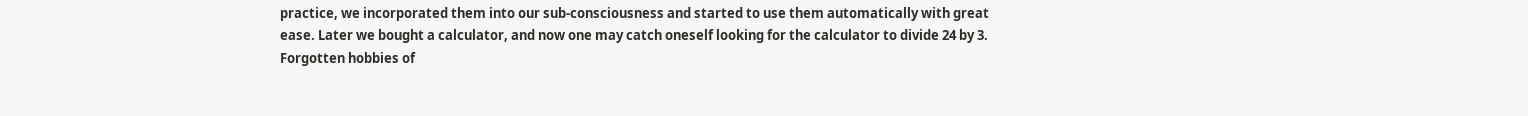practice, we incorporated them into our sub-consciousness and started to use them automatically with great ease. Later we bought a calculator, and now one may catch oneself looking for the calculator to divide 24 by 3. Forgotten hobbies of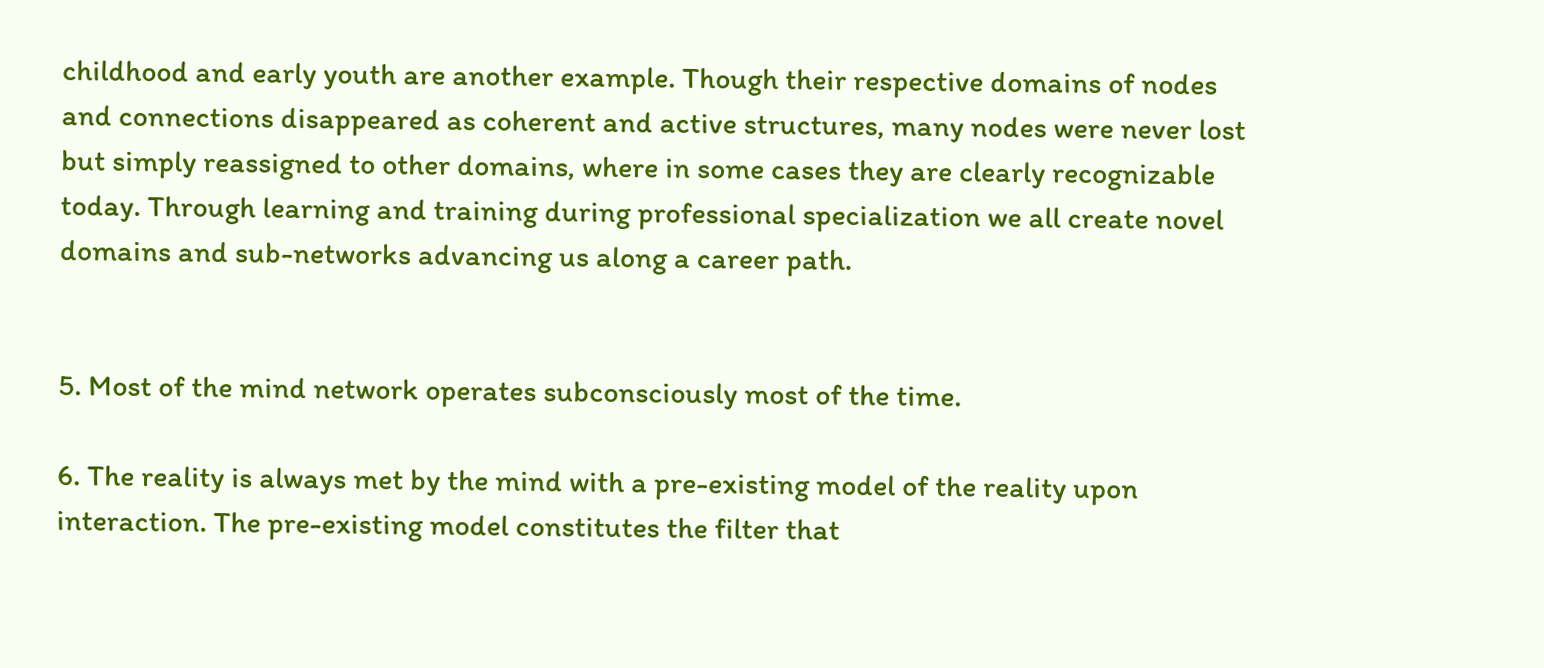childhood and early youth are another example. Though their respective domains of nodes and connections disappeared as coherent and active structures, many nodes were never lost but simply reassigned to other domains, where in some cases they are clearly recognizable today. Through learning and training during professional specialization we all create novel domains and sub-networks advancing us along a career path.


5. Most of the mind network operates subconsciously most of the time.

6. The reality is always met by the mind with a pre-existing model of the reality upon interaction. The pre-existing model constitutes the filter that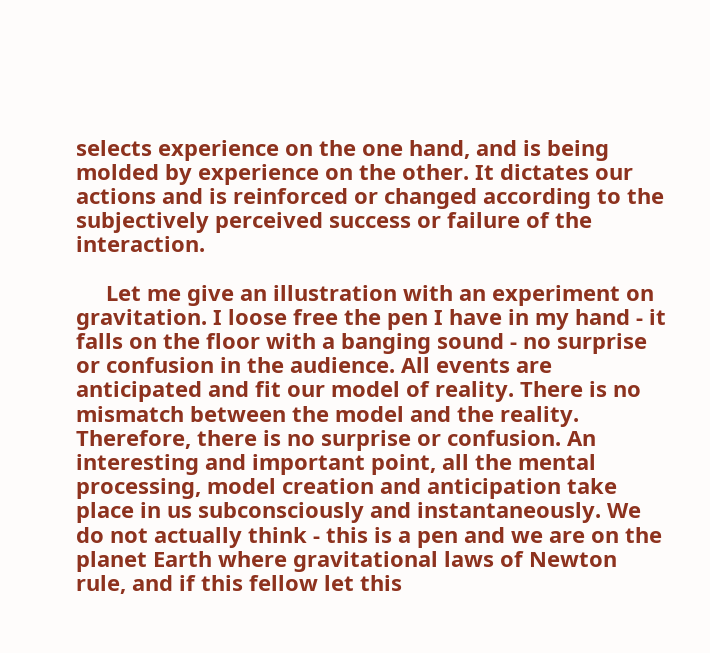selects experience on the one hand, and is being molded by experience on the other. It dictates our actions and is reinforced or changed according to the subjectively perceived success or failure of the interaction.

     Let me give an illustration with an experiment on gravitation. I loose free the pen I have in my hand - it falls on the floor with a banging sound - no surprise or confusion in the audience. All events are anticipated and fit our model of reality. There is no mismatch between the model and the reality. Therefore, there is no surprise or confusion. An interesting and important point, all the mental processing, model creation and anticipation take place in us subconsciously and instantaneously. We do not actually think - this is a pen and we are on the planet Earth where gravitational laws of Newton rule, and if this fellow let this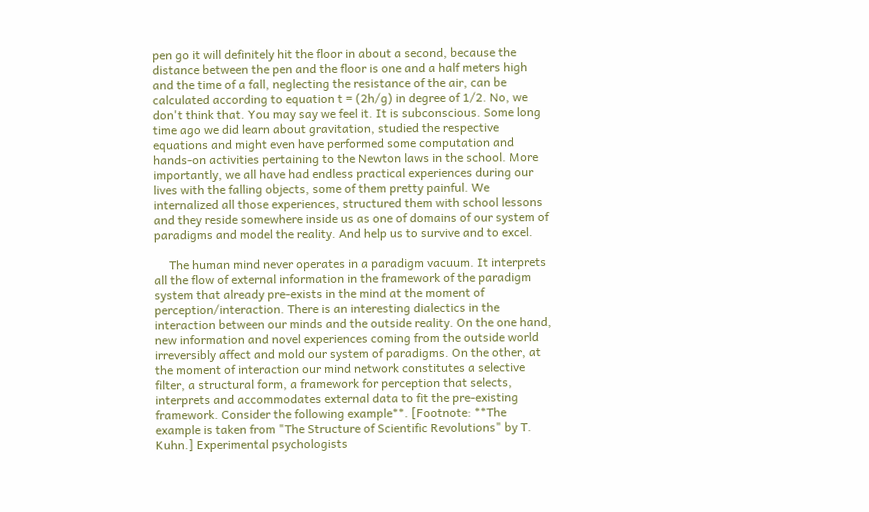pen go it will definitely hit the floor in about a second, because the distance between the pen and the floor is one and a half meters high and the time of a fall, neglecting the resistance of the air, can be calculated according to equation t = (2h/g) in degree of 1/2. No, we don't think that. You may say we feel it. It is subconscious. Some long time ago we did learn about gravitation, studied the respective equations and might even have performed some computation and hands-on activities pertaining to the Newton laws in the school. More importantly, we all have had endless practical experiences during our lives with the falling objects, some of them pretty painful. We internalized all those experiences, structured them with school lessons and they reside somewhere inside us as one of domains of our system of paradigms and model the reality. And help us to survive and to excel.

     The human mind never operates in a paradigm vacuum. It interprets all the flow of external information in the framework of the paradigm system that already pre-exists in the mind at the moment of perception/interaction. There is an interesting dialectics in the interaction between our minds and the outside reality. On the one hand, new information and novel experiences coming from the outside world irreversibly affect and mold our system of paradigms. On the other, at the moment of interaction our mind network constitutes a selective filter, a structural form, a framework for perception that selects, interprets and accommodates external data to fit the pre-existing framework. Consider the following example**. [Footnote: **The example is taken from "The Structure of Scientific Revolutions" by T. Kuhn.] Experimental psychologists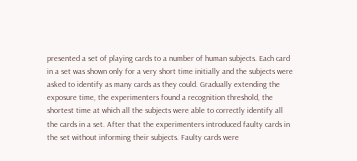presented a set of playing cards to a number of human subjects. Each card in a set was shown only for a very short time initially and the subjects were asked to identify as many cards as they could. Gradually extending the exposure time, the experimenters found a recognition threshold, the shortest time at which all the subjects were able to correctly identify all the cards in a set. After that the experimenters introduced faulty cards in the set without informing their subjects. Faulty cards were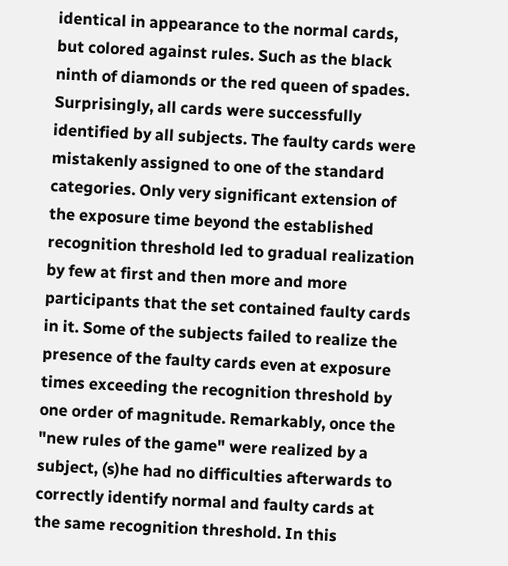identical in appearance to the normal cards, but colored against rules. Such as the black ninth of diamonds or the red queen of spades. Surprisingly, all cards were successfully identified by all subjects. The faulty cards were mistakenly assigned to one of the standard categories. Only very significant extension of the exposure time beyond the established recognition threshold led to gradual realization by few at first and then more and more participants that the set contained faulty cards in it. Some of the subjects failed to realize the presence of the faulty cards even at exposure times exceeding the recognition threshold by one order of magnitude. Remarkably, once the "new rules of the game" were realized by a subject, (s)he had no difficulties afterwards to correctly identify normal and faulty cards at the same recognition threshold. In this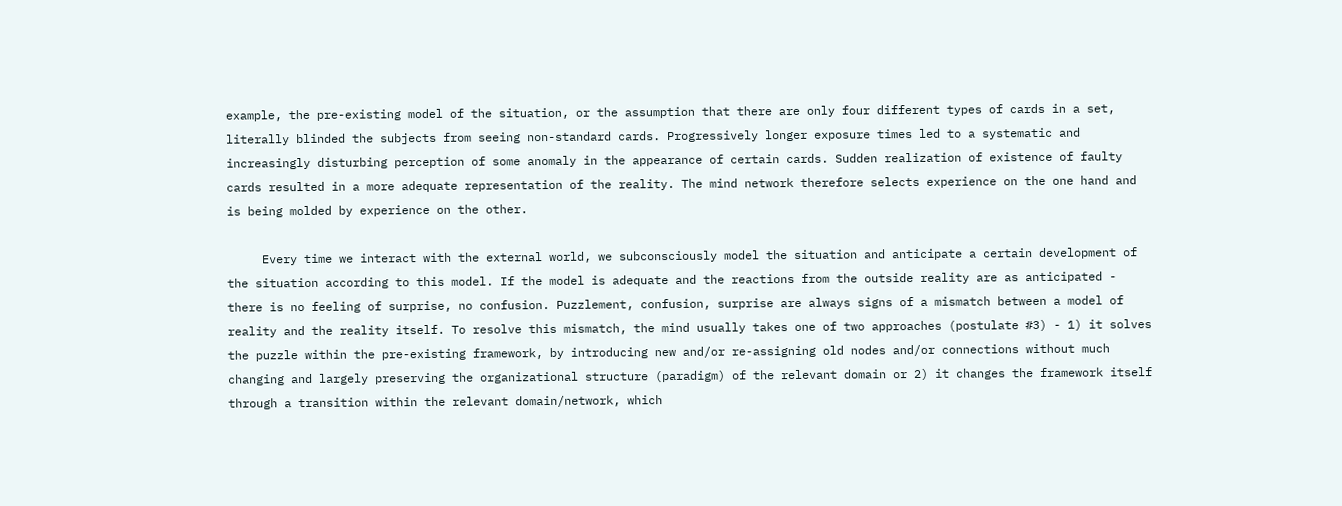example, the pre-existing model of the situation, or the assumption that there are only four different types of cards in a set, literally blinded the subjects from seeing non-standard cards. Progressively longer exposure times led to a systematic and increasingly disturbing perception of some anomaly in the appearance of certain cards. Sudden realization of existence of faulty cards resulted in a more adequate representation of the reality. The mind network therefore selects experience on the one hand and is being molded by experience on the other.

     Every time we interact with the external world, we subconsciously model the situation and anticipate a certain development of the situation according to this model. If the model is adequate and the reactions from the outside reality are as anticipated - there is no feeling of surprise, no confusion. Puzzlement, confusion, surprise are always signs of a mismatch between a model of reality and the reality itself. To resolve this mismatch, the mind usually takes one of two approaches (postulate #3) - 1) it solves the puzzle within the pre-existing framework, by introducing new and/or re-assigning old nodes and/or connections without much changing and largely preserving the organizational structure (paradigm) of the relevant domain or 2) it changes the framework itself through a transition within the relevant domain/network, which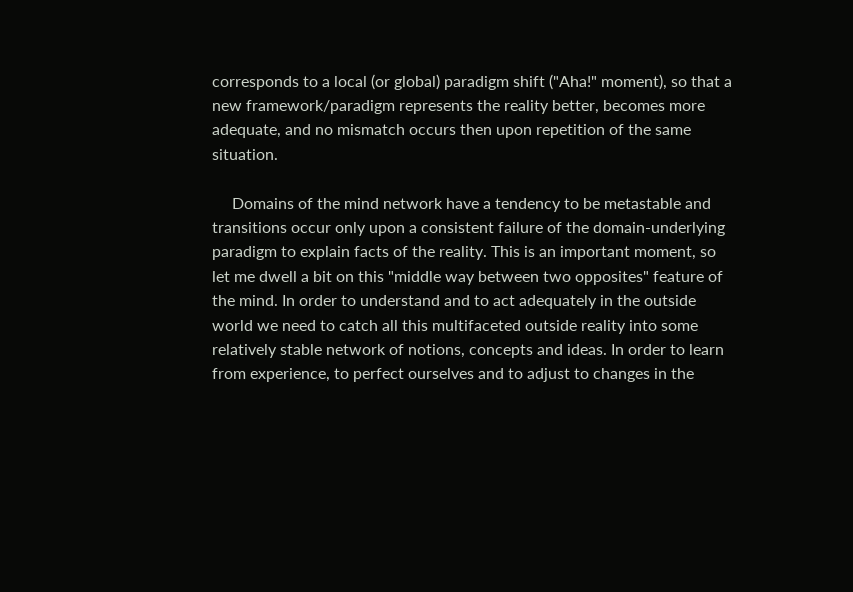corresponds to a local (or global) paradigm shift ("Aha!" moment), so that a new framework/paradigm represents the reality better, becomes more adequate, and no mismatch occurs then upon repetition of the same situation.

     Domains of the mind network have a tendency to be metastable and transitions occur only upon a consistent failure of the domain-underlying paradigm to explain facts of the reality. This is an important moment, so let me dwell a bit on this "middle way between two opposites" feature of the mind. In order to understand and to act adequately in the outside world we need to catch all this multifaceted outside reality into some relatively stable network of notions, concepts and ideas. In order to learn from experience, to perfect ourselves and to adjust to changes in the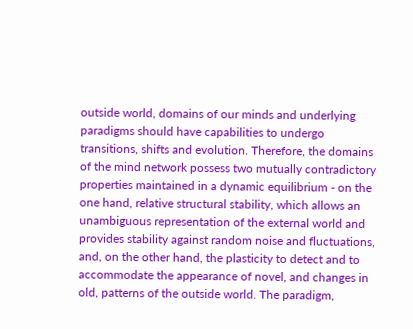outside world, domains of our minds and underlying paradigms should have capabilities to undergo transitions, shifts and evolution. Therefore, the domains of the mind network possess two mutually contradictory properties maintained in a dynamic equilibrium - on the one hand, relative structural stability, which allows an unambiguous representation of the external world and provides stability against random noise and fluctuations, and, on the other hand, the plasticity to detect and to accommodate the appearance of novel, and changes in old, patterns of the outside world. The paradigm,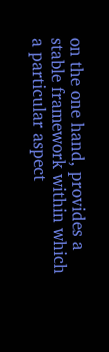on the one hand, provides a stable framework within which a particular aspect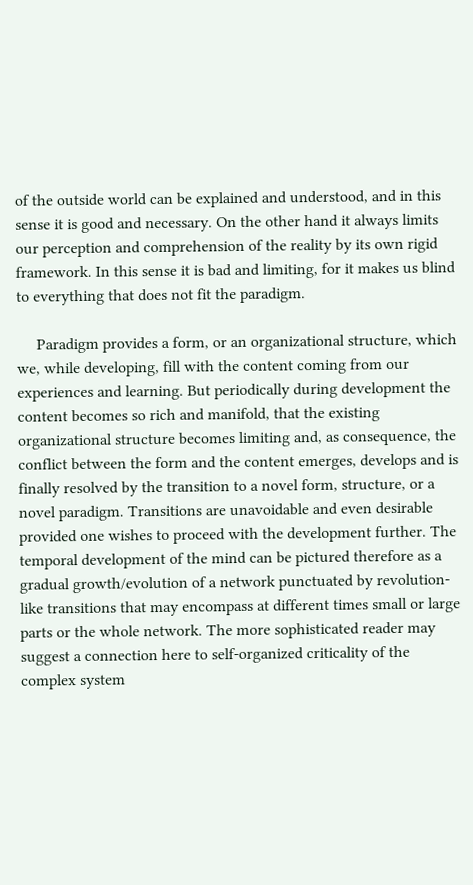of the outside world can be explained and understood, and in this sense it is good and necessary. On the other hand it always limits our perception and comprehension of the reality by its own rigid framework. In this sense it is bad and limiting, for it makes us blind to everything that does not fit the paradigm.

     Paradigm provides a form, or an organizational structure, which we, while developing, fill with the content coming from our experiences and learning. But periodically during development the content becomes so rich and manifold, that the existing organizational structure becomes limiting and, as consequence, the conflict between the form and the content emerges, develops and is finally resolved by the transition to a novel form, structure, or a novel paradigm. Transitions are unavoidable and even desirable provided one wishes to proceed with the development further. The temporal development of the mind can be pictured therefore as a gradual growth/evolution of a network punctuated by revolution-like transitions that may encompass at different times small or large parts or the whole network. The more sophisticated reader may suggest a connection here to self-organized criticality of the complex system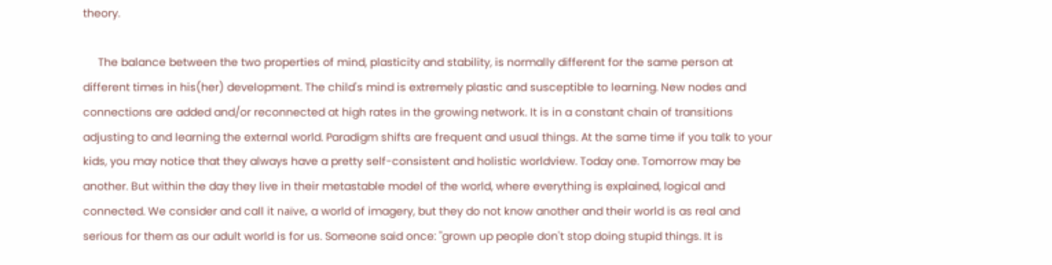theory.

     The balance between the two properties of mind, plasticity and stability, is normally different for the same person at different times in his(her) development. The child's mind is extremely plastic and susceptible to learning. New nodes and connections are added and/or reconnected at high rates in the growing network. It is in a constant chain of transitions adjusting to and learning the external world. Paradigm shifts are frequent and usual things. At the same time if you talk to your kids, you may notice that they always have a pretty self-consistent and holistic worldview. Today one. Tomorrow may be another. But within the day they live in their metastable model of the world, where everything is explained, logical and connected. We consider and call it naïve, a world of imagery, but they do not know another and their world is as real and serious for them as our adult world is for us. Someone said once: "grown up people don't stop doing stupid things. It is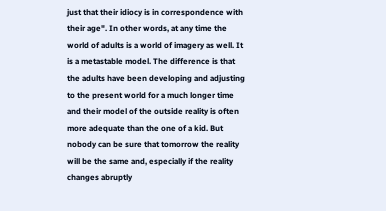just that their idiocy is in correspondence with their age". In other words, at any time the world of adults is a world of imagery as well. It is a metastable model. The difference is that the adults have been developing and adjusting to the present world for a much longer time and their model of the outside reality is often more adequate than the one of a kid. But nobody can be sure that tomorrow the reality will be the same and, especially if the reality changes abruptly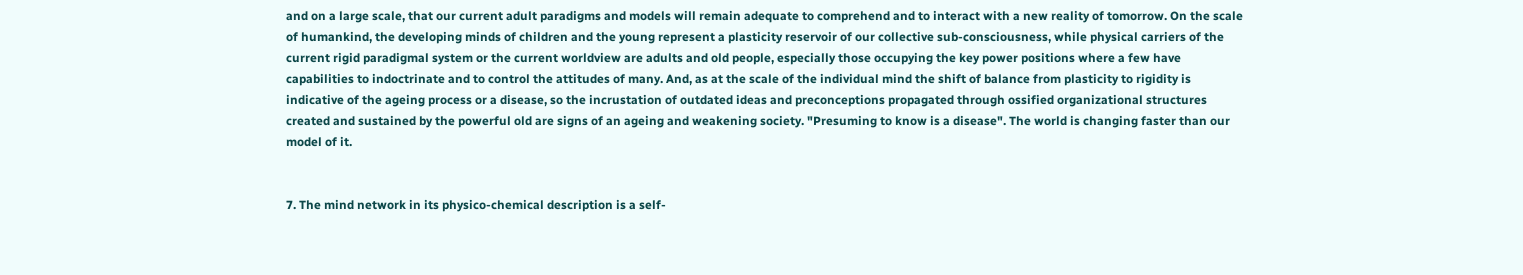and on a large scale, that our current adult paradigms and models will remain adequate to comprehend and to interact with a new reality of tomorrow. On the scale of humankind, the developing minds of children and the young represent a plasticity reservoir of our collective sub-consciousness, while physical carriers of the current rigid paradigmal system or the current worldview are adults and old people, especially those occupying the key power positions where a few have capabilities to indoctrinate and to control the attitudes of many. And, as at the scale of the individual mind the shift of balance from plasticity to rigidity is indicative of the ageing process or a disease, so the incrustation of outdated ideas and preconceptions propagated through ossified organizational structures created and sustained by the powerful old are signs of an ageing and weakening society. "Presuming to know is a disease". The world is changing faster than our model of it.


7. The mind network in its physico-chemical description is a self-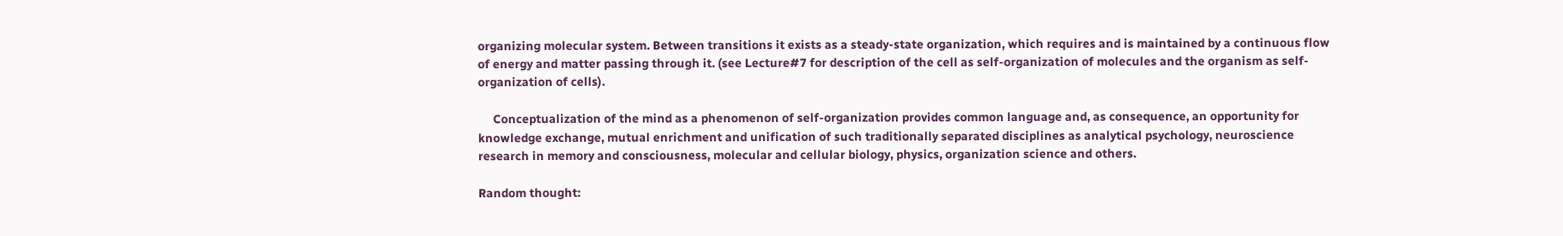organizing molecular system. Between transitions it exists as a steady-state organization, which requires and is maintained by a continuous flow of energy and matter passing through it. (see Lecture#7 for description of the cell as self-organization of molecules and the organism as self-organization of cells).

     Conceptualization of the mind as a phenomenon of self-organization provides common language and, as consequence, an opportunity for knowledge exchange, mutual enrichment and unification of such traditionally separated disciplines as analytical psychology, neuroscience research in memory and consciousness, molecular and cellular biology, physics, organization science and others.

Random thought: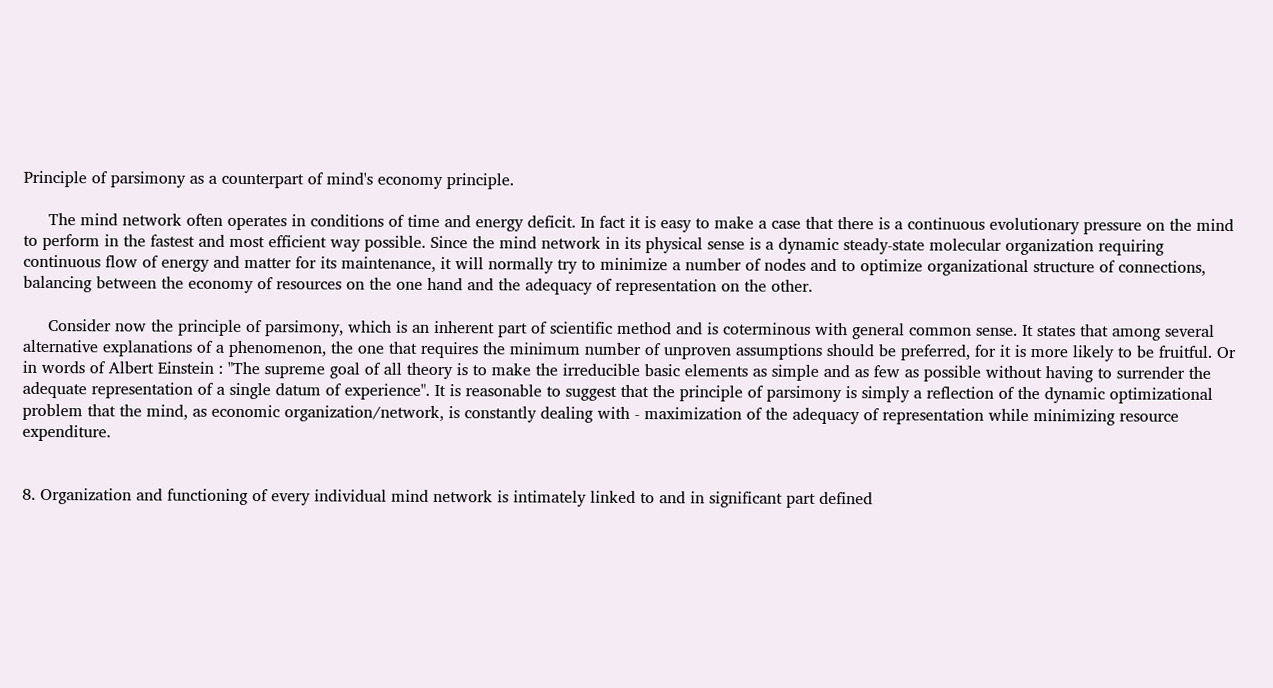Principle of parsimony as a counterpart of mind's economy principle.

     The mind network often operates in conditions of time and energy deficit. In fact it is easy to make a case that there is a continuous evolutionary pressure on the mind to perform in the fastest and most efficient way possible. Since the mind network in its physical sense is a dynamic steady-state molecular organization requiring continuous flow of energy and matter for its maintenance, it will normally try to minimize a number of nodes and to optimize organizational structure of connections, balancing between the economy of resources on the one hand and the adequacy of representation on the other.

     Consider now the principle of parsimony, which is an inherent part of scientific method and is coterminous with general common sense. It states that among several alternative explanations of a phenomenon, the one that requires the minimum number of unproven assumptions should be preferred, for it is more likely to be fruitful. Or in words of Albert Einstein : "The supreme goal of all theory is to make the irreducible basic elements as simple and as few as possible without having to surrender the adequate representation of a single datum of experience". It is reasonable to suggest that the principle of parsimony is simply a reflection of the dynamic optimizational problem that the mind, as economic organization/network, is constantly dealing with - maximization of the adequacy of representation while minimizing resource expenditure.


8. Organization and functioning of every individual mind network is intimately linked to and in significant part defined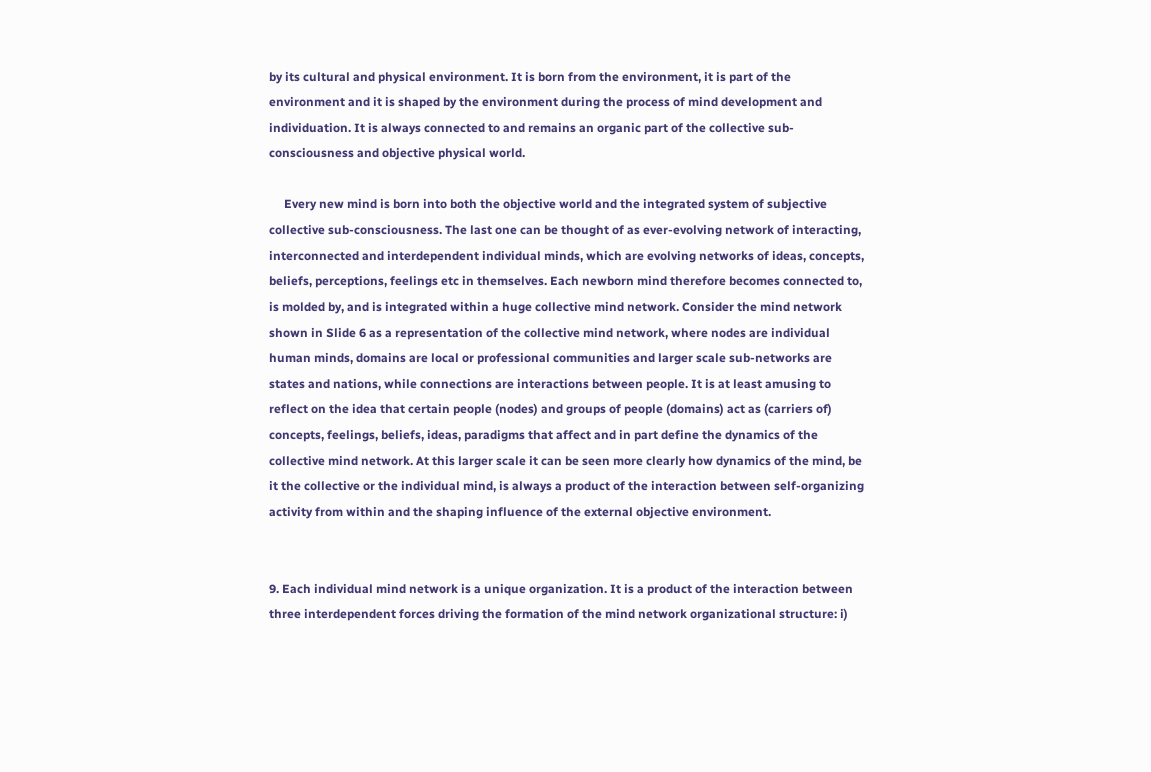by its cultural and physical environment. It is born from the environment, it is part of the environment and it is shaped by the environment during the process of mind development and individuation. It is always connected to and remains an organic part of the collective sub-consciousness and objective physical world.

     Every new mind is born into both the objective world and the integrated system of subjective collective sub-consciousness. The last one can be thought of as ever-evolving network of interacting, interconnected and interdependent individual minds, which are evolving networks of ideas, concepts, beliefs, perceptions, feelings etc in themselves. Each newborn mind therefore becomes connected to, is molded by, and is integrated within a huge collective mind network. Consider the mind network shown in Slide 6 as a representation of the collective mind network, where nodes are individual human minds, domains are local or professional communities and larger scale sub-networks are states and nations, while connections are interactions between people. It is at least amusing to reflect on the idea that certain people (nodes) and groups of people (domains) act as (carriers of) concepts, feelings, beliefs, ideas, paradigms that affect and in part define the dynamics of the collective mind network. At this larger scale it can be seen more clearly how dynamics of the mind, be it the collective or the individual mind, is always a product of the interaction between self-organizing activity from within and the shaping influence of the external objective environment.


9. Each individual mind network is a unique organization. It is a product of the interaction between three interdependent forces driving the formation of the mind network organizational structure: i)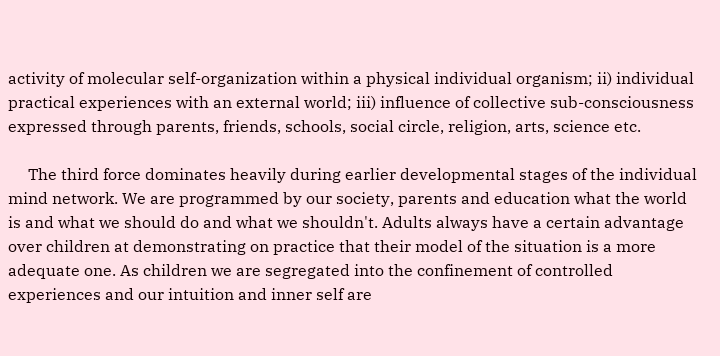activity of molecular self-organization within a physical individual organism; ii) individual practical experiences with an external world; iii) influence of collective sub-consciousness expressed through parents, friends, schools, social circle, religion, arts, science etc.

     The third force dominates heavily during earlier developmental stages of the individual mind network. We are programmed by our society, parents and education what the world is and what we should do and what we shouldn't. Adults always have a certain advantage over children at demonstrating on practice that their model of the situation is a more adequate one. As children we are segregated into the confinement of controlled experiences and our intuition and inner self are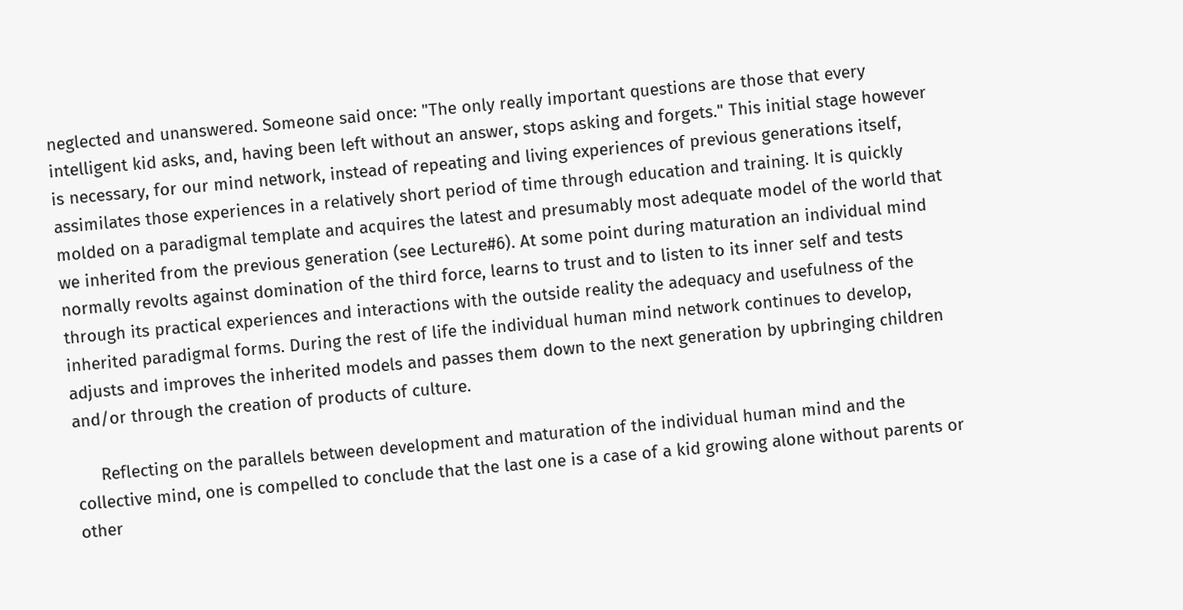neglected and unanswered. Someone said once: "The only really important questions are those that every intelligent kid asks, and, having been left without an answer, stops asking and forgets." This initial stage however is necessary, for our mind network, instead of repeating and living experiences of previous generations itself, assimilates those experiences in a relatively short period of time through education and training. It is quickly molded on a paradigmal template and acquires the latest and presumably most adequate model of the world that we inherited from the previous generation (see Lecture#6). At some point during maturation an individual mind normally revolts against domination of the third force, learns to trust and to listen to its inner self and tests through its practical experiences and interactions with the outside reality the adequacy and usefulness of the inherited paradigmal forms. During the rest of life the individual human mind network continues to develop, adjusts and improves the inherited models and passes them down to the next generation by upbringing children and/or through the creation of products of culture.

     Reflecting on the parallels between development and maturation of the individual human mind and the collective mind, one is compelled to conclude that the last one is a case of a kid growing alone without parents or other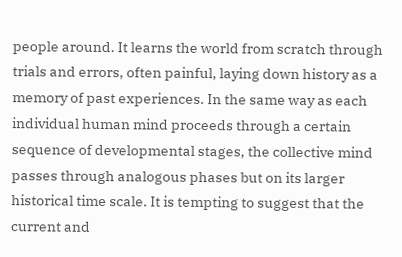people around. It learns the world from scratch through trials and errors, often painful, laying down history as a memory of past experiences. In the same way as each individual human mind proceeds through a certain sequence of developmental stages, the collective mind passes through analogous phases but on its larger historical time scale. It is tempting to suggest that the current and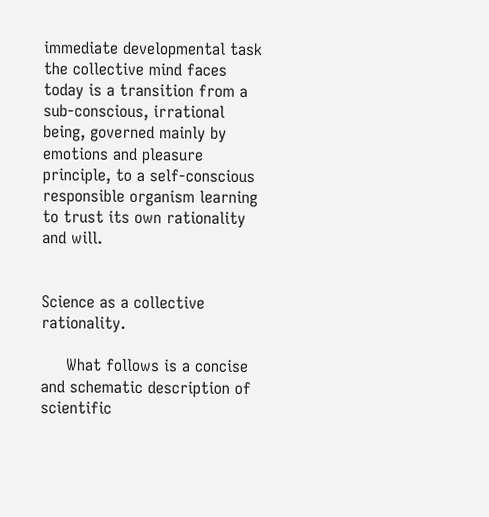immediate developmental task the collective mind faces today is a transition from a sub-conscious, irrational being, governed mainly by emotions and pleasure principle, to a self-conscious responsible organism learning to trust its own rationality and will.


Science as a collective rationality.

     What follows is a concise and schematic description of scientific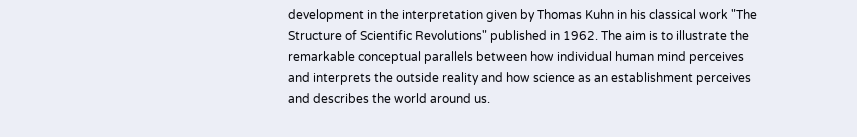development in the interpretation given by Thomas Kuhn in his classical work "The Structure of Scientific Revolutions" published in 1962. The aim is to illustrate the remarkable conceptual parallels between how individual human mind perceives and interprets the outside reality and how science as an establishment perceives and describes the world around us.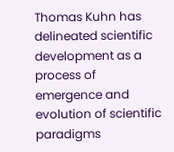Thomas Kuhn has delineated scientific development as a process of emergence and evolution of scientific paradigms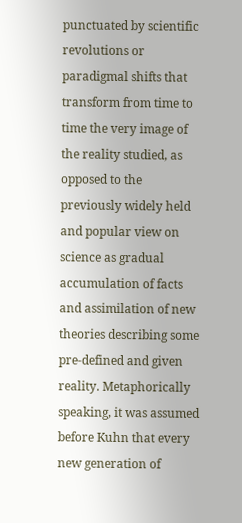punctuated by scientific revolutions or paradigmal shifts that transform from time to time the very image of the reality studied, as opposed to the previously widely held and popular view on science as gradual accumulation of facts and assimilation of new theories describing some pre-defined and given reality. Metaphorically speaking, it was assumed before Kuhn that every new generation of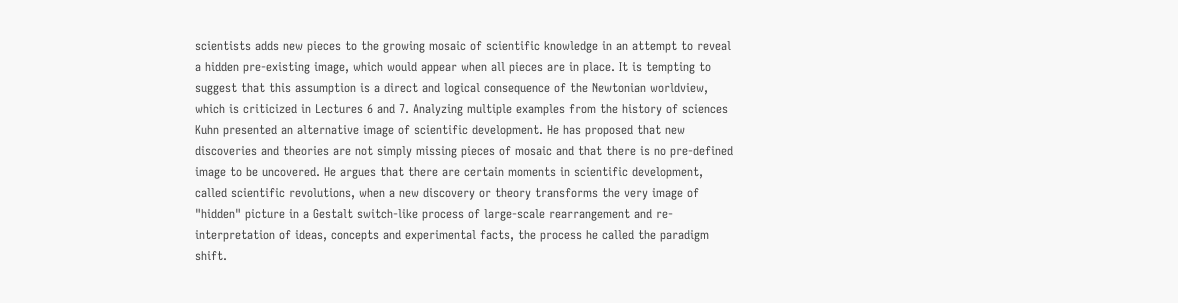scientists adds new pieces to the growing mosaic of scientific knowledge in an attempt to reveal a hidden pre-existing image, which would appear when all pieces are in place. It is tempting to suggest that this assumption is a direct and logical consequence of the Newtonian worldview, which is criticized in Lectures 6 and 7. Analyzing multiple examples from the history of sciences Kuhn presented an alternative image of scientific development. He has proposed that new discoveries and theories are not simply missing pieces of mosaic and that there is no pre-defined image to be uncovered. He argues that there are certain moments in scientific development, called scientific revolutions, when a new discovery or theory transforms the very image of "hidden" picture in a Gestalt switch-like process of large-scale rearrangement and re-interpretation of ideas, concepts and experimental facts, the process he called the paradigm shift.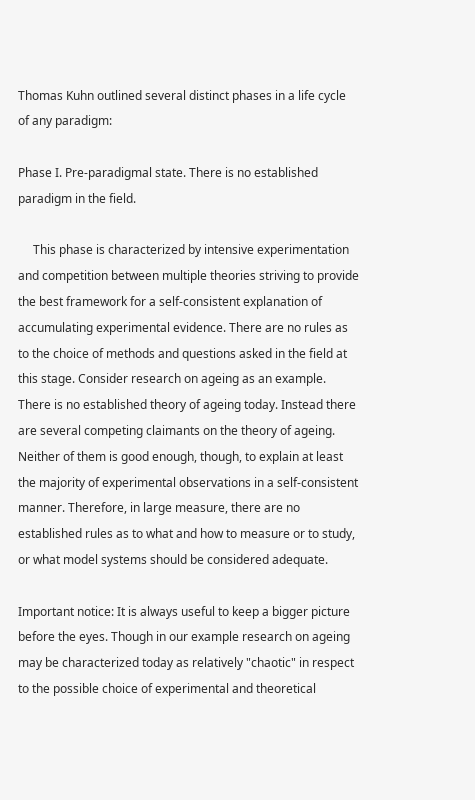Thomas Kuhn outlined several distinct phases in a life cycle of any paradigm:

Phase I. Pre-paradigmal state. There is no established paradigm in the field.

     This phase is characterized by intensive experimentation and competition between multiple theories striving to provide the best framework for a self-consistent explanation of accumulating experimental evidence. There are no rules as to the choice of methods and questions asked in the field at this stage. Consider research on ageing as an example. There is no established theory of ageing today. Instead there are several competing claimants on the theory of ageing. Neither of them is good enough, though, to explain at least the majority of experimental observations in a self-consistent manner. Therefore, in large measure, there are no established rules as to what and how to measure or to study, or what model systems should be considered adequate.

Important notice: It is always useful to keep a bigger picture before the eyes. Though in our example research on ageing may be characterized today as relatively "chaotic" in respect to the possible choice of experimental and theoretical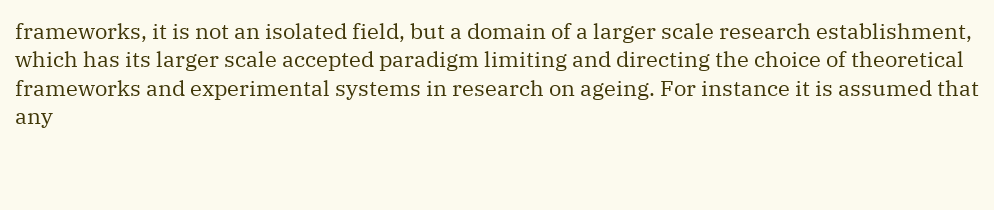frameworks, it is not an isolated field, but a domain of a larger scale research establishment, which has its larger scale accepted paradigm limiting and directing the choice of theoretical frameworks and experimental systems in research on ageing. For instance it is assumed that any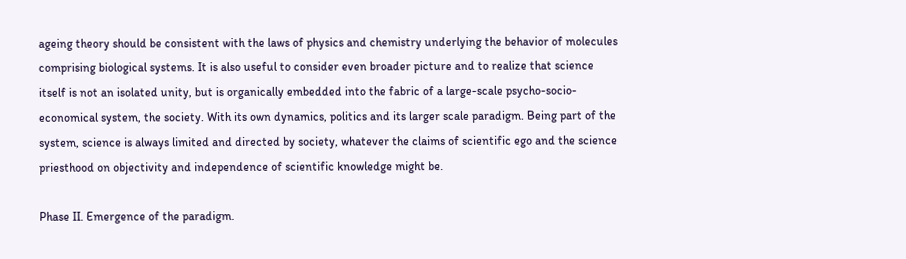ageing theory should be consistent with the laws of physics and chemistry underlying the behavior of molecules comprising biological systems. It is also useful to consider even broader picture and to realize that science itself is not an isolated unity, but is organically embedded into the fabric of a large-scale psycho-socio-economical system, the society. With its own dynamics, politics and its larger scale paradigm. Being part of the system, science is always limited and directed by society, whatever the claims of scientific ego and the science priesthood on objectivity and independence of scientific knowledge might be.

Phase II. Emergence of the paradigm.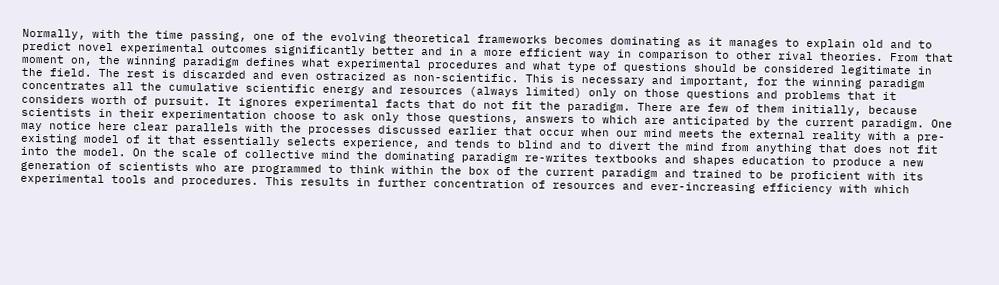Normally, with the time passing, one of the evolving theoretical frameworks becomes dominating as it manages to explain old and to predict novel experimental outcomes significantly better and in a more efficient way in comparison to other rival theories. From that moment on, the winning paradigm defines what experimental procedures and what type of questions should be considered legitimate in the field. The rest is discarded and even ostracized as non-scientific. This is necessary and important, for the winning paradigm concentrates all the cumulative scientific energy and resources (always limited) only on those questions and problems that it considers worth of pursuit. It ignores experimental facts that do not fit the paradigm. There are few of them initially, because scientists in their experimentation choose to ask only those questions, answers to which are anticipated by the current paradigm. One may notice here clear parallels with the processes discussed earlier that occur when our mind meets the external reality with a pre-existing model of it that essentially selects experience, and tends to blind and to divert the mind from anything that does not fit into the model. On the scale of collective mind the dominating paradigm re-writes textbooks and shapes education to produce a new generation of scientists who are programmed to think within the box of the current paradigm and trained to be proficient with its experimental tools and procedures. This results in further concentration of resources and ever-increasing efficiency with which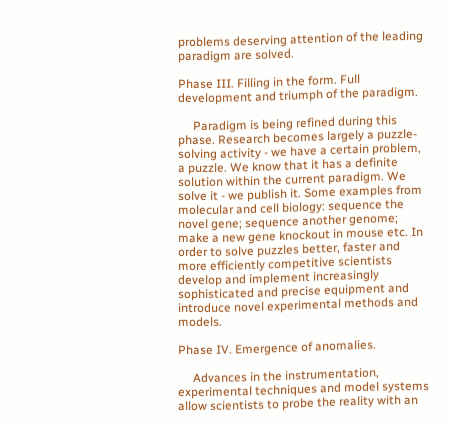problems deserving attention of the leading paradigm are solved.

Phase III. Filling in the form. Full development and triumph of the paradigm.

     Paradigm is being refined during this phase. Research becomes largely a puzzle-solving activity - we have a certain problem, a puzzle. We know that it has a definite solution within the current paradigm. We solve it - we publish it. Some examples from molecular and cell biology: sequence the novel gene; sequence another genome; make a new gene knockout in mouse etc. In order to solve puzzles better, faster and more efficiently competitive scientists develop and implement increasingly sophisticated and precise equipment and introduce novel experimental methods and models.

Phase IV. Emergence of anomalies.

     Advances in the instrumentation, experimental techniques and model systems allow scientists to probe the reality with an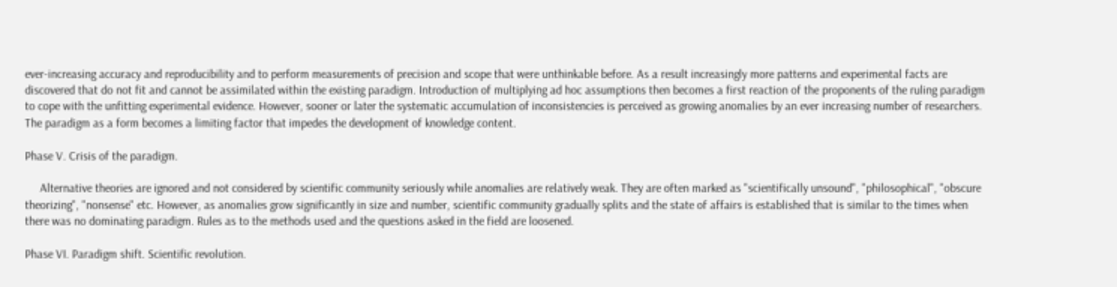ever-increasing accuracy and reproducibility and to perform measurements of precision and scope that were unthinkable before. As a result increasingly more patterns and experimental facts are discovered that do not fit and cannot be assimilated within the existing paradigm. Introduction of multiplying ad hoc assumptions then becomes a first reaction of the proponents of the ruling paradigm to cope with the unfitting experimental evidence. However, sooner or later the systematic accumulation of inconsistencies is perceived as growing anomalies by an ever increasing number of researchers. The paradigm as a form becomes a limiting factor that impedes the development of knowledge content.

Phase V. Crisis of the paradigm.

     Alternative theories are ignored and not considered by scientific community seriously while anomalies are relatively weak. They are often marked as "scientifically unsound", "philosophical", "obscure theorizing", "nonsense" etc. However, as anomalies grow significantly in size and number, scientific community gradually splits and the state of affairs is established that is similar to the times when there was no dominating paradigm. Rules as to the methods used and the questions asked in the field are loosened.

Phase VI. Paradigm shift. Scientific revolution.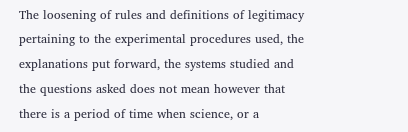The loosening of rules and definitions of legitimacy pertaining to the experimental procedures used, the explanations put forward, the systems studied and the questions asked does not mean however that there is a period of time when science, or a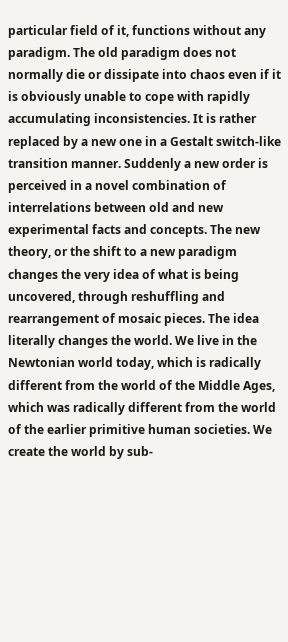particular field of it, functions without any paradigm. The old paradigm does not normally die or dissipate into chaos even if it is obviously unable to cope with rapidly accumulating inconsistencies. It is rather replaced by a new one in a Gestalt switch-like transition manner. Suddenly a new order is perceived in a novel combination of interrelations between old and new experimental facts and concepts. The new theory, or the shift to a new paradigm changes the very idea of what is being uncovered, through reshuffling and rearrangement of mosaic pieces. The idea literally changes the world. We live in the Newtonian world today, which is radically different from the world of the Middle Ages, which was radically different from the world of the earlier primitive human societies. We create the world by sub-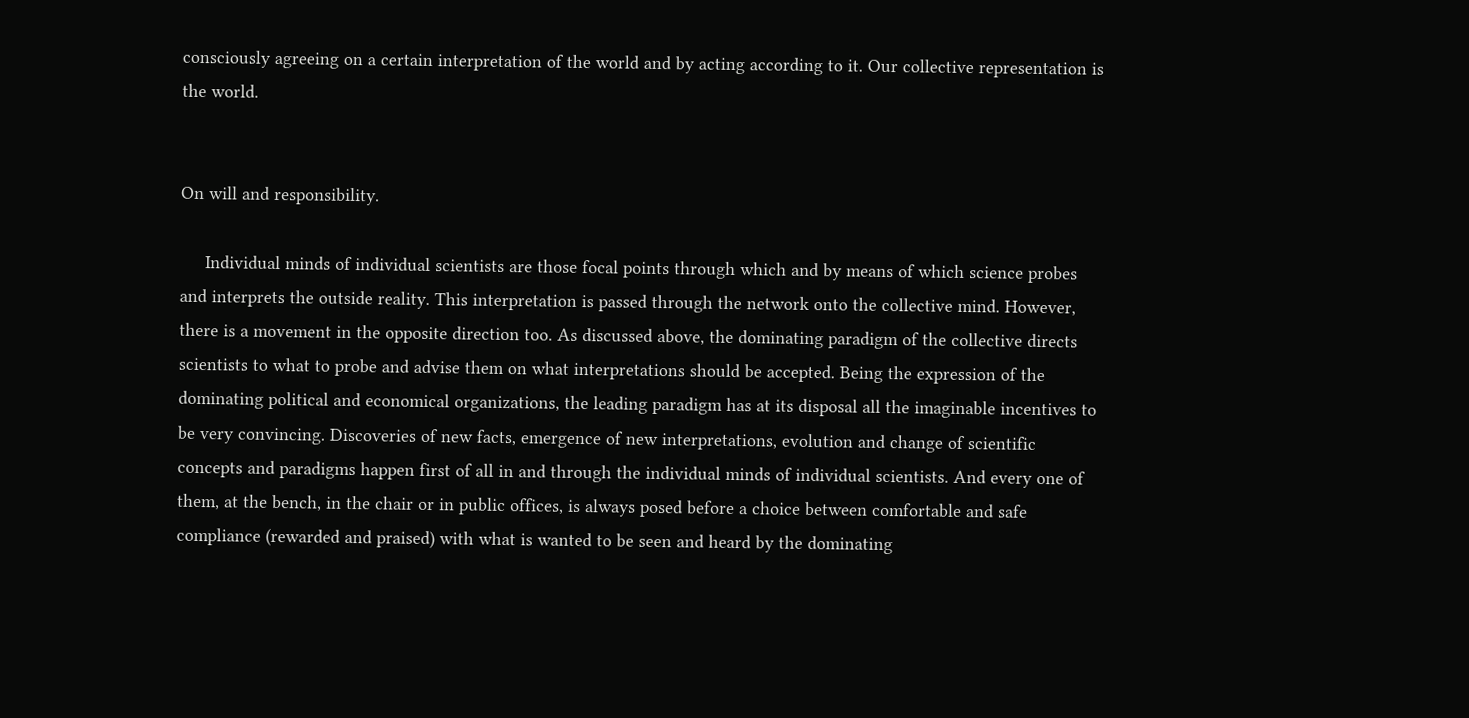consciously agreeing on a certain interpretation of the world and by acting according to it. Our collective representation is the world.


On will and responsibility.

     Individual minds of individual scientists are those focal points through which and by means of which science probes and interprets the outside reality. This interpretation is passed through the network onto the collective mind. However, there is a movement in the opposite direction too. As discussed above, the dominating paradigm of the collective directs scientists to what to probe and advise them on what interpretations should be accepted. Being the expression of the dominating political and economical organizations, the leading paradigm has at its disposal all the imaginable incentives to be very convincing. Discoveries of new facts, emergence of new interpretations, evolution and change of scientific concepts and paradigms happen first of all in and through the individual minds of individual scientists. And every one of them, at the bench, in the chair or in public offices, is always posed before a choice between comfortable and safe compliance (rewarded and praised) with what is wanted to be seen and heard by the dominating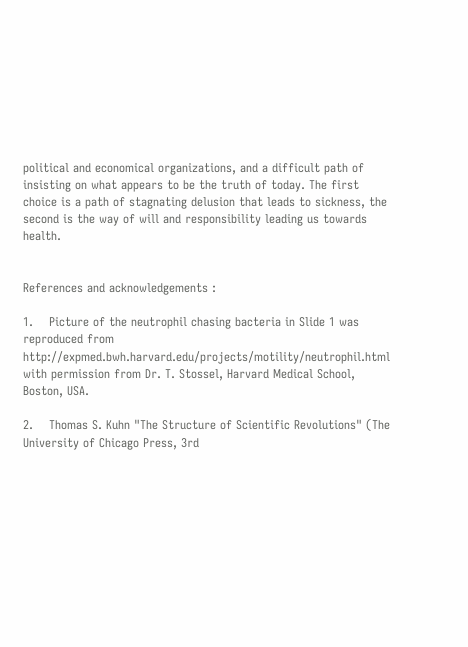political and economical organizations, and a difficult path of insisting on what appears to be the truth of today. The first choice is a path of stagnating delusion that leads to sickness, the second is the way of will and responsibility leading us towards health.


References and acknowledgements :

1.    Picture of the neutrophil chasing bacteria in Slide 1 was reproduced from http://expmed.bwh.harvard.edu/projects/motility/neutrophil.html with permission from Dr. T. Stossel, Harvard Medical School, Boston, USA.

2.    Thomas S. Kuhn "The Structure of Scientific Revolutions" (The University of Chicago Press, 3rd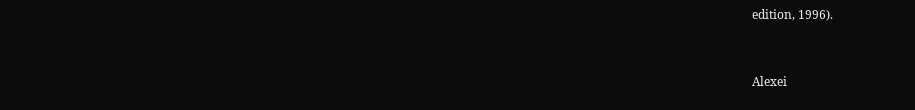edition, 1996).


Alexei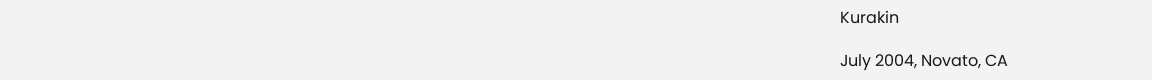Kurakin

July 2004, Novato, CA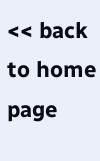<< back to home page